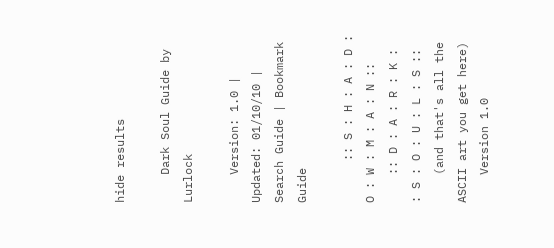hide results

    Dark Soul Guide by Lurlock

    Version: 1.0 | Updated: 01/10/10 | Search Guide | Bookmark Guide

      :: S : H : A : D : O : W : M : A : N ::
    :: D : A : R : K :   : S : O : U : L : S ::
    (and that's all the ASCII art you get here)
    Version 1.0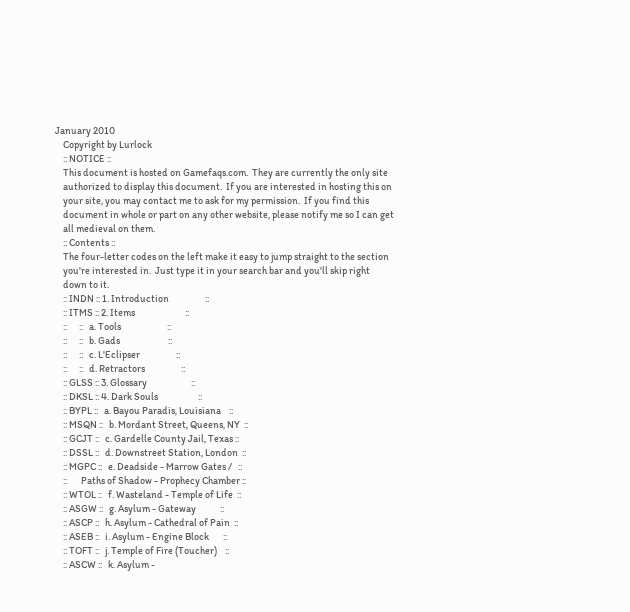January 2010
    Copyright by Lurlock
    :: NOTICE ::
    This document is hosted on Gamefaqs.com.  They are currently the only site
    authorized to display this document.  If you are interested in hosting this on
    your site, you may contact me to ask for my permission.  If you find this
    document in whole or part on any other website, please notify me so I can get
    all medieval on them.
    :: Contents ::
    The four-letter codes on the left make it easy to jump straight to the section
    you're interested in.  Just type it in your search bar and you'll skip right
    down to it.
    :: INDN :: 1. Introduction                  ::
    :: ITMS :: 2. Items                         ::
    ::      ::   a. Tools                       ::
    ::      ::   b. Gads                        ::
    ::      ::   c. L'Eclipser                  ::
    ::      ::   d. Retractors                  ::
    :: GLSS :: 3. Glossary                      ::
    :: DKSL :: 4. Dark Souls                    ::
    :: BYPL ::   a. Bayou Paradis, Louisiana    ::
    :: MSQN ::   b. Mordant Street, Queens, NY  ::
    :: GCJT ::   c. Gardelle County Jail, Texas ::
    :: DSSL ::   d. Downstreet Station, London  ::
    :: MGPC ::   e. Deadside - Marrow Gates /   ::
    ::       Paths of Shadow - Prophecy Chamber ::
    :: WTOL ::   f. Wasteland - Temple of Life  ::
    :: ASGW ::   g. Asylum - Gateway            ::
    :: ASCP ::   h. Asylum - Cathedral of Pain  ::
    :: ASEB ::   i. Asylum - Engine Block       ::
    :: TOFT ::   j. Temple of Fire (Toucher)    ::
    :: ASCW ::   k. Asylum -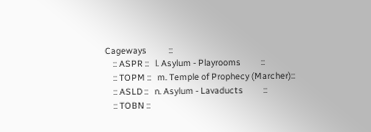Cageways           ::
    :: ASPR ::   l. Asylum - Playrooms          ::
    :: TOPM ::   m. Temple of Prophecy (Marcher)::
    :: ASLD ::   n. Asylum - Lavaducts          ::
    :: TOBN ::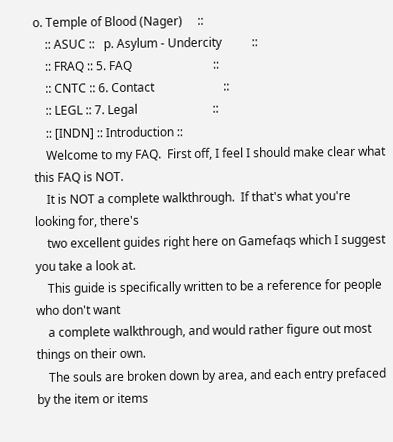o. Temple of Blood (Nager)     ::
    :: ASUC ::   p. Asylum - Undercity          ::
    :: FRAQ :: 5. FAQ                           ::
    :: CNTC :: 6. Contact                       ::
    :: LEGL :: 7. Legal                         ::
    :: [INDN] :: Introduction ::
    Welcome to my FAQ.  First off, I feel I should make clear what this FAQ is NOT.
    It is NOT a complete walkthrough.  If that's what you're looking for, there's
    two excellent guides right here on Gamefaqs which I suggest you take a look at.
    This guide is specifically written to be a reference for people who don't want
    a complete walkthrough, and would rather figure out most things on their own.
    The souls are broken down by area, and each entry prefaced by the item or items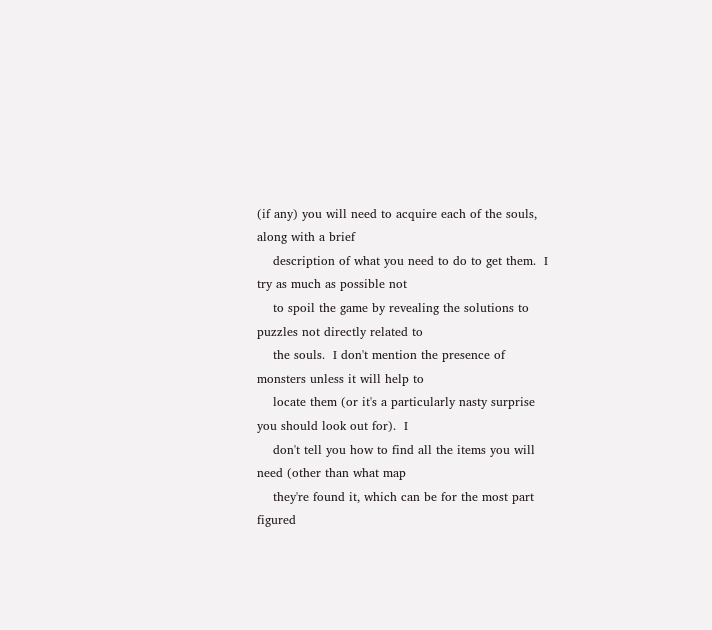(if any) you will need to acquire each of the souls, along with a brief
    description of what you need to do to get them.  I try as much as possible not
    to spoil the game by revealing the solutions to puzzles not directly related to
    the souls.  I don't mention the presence of monsters unless it will help to
    locate them (or it's a particularly nasty surprise you should look out for).  I
    don't tell you how to find all the items you will need (other than what map
    they're found it, which can be for the most part figured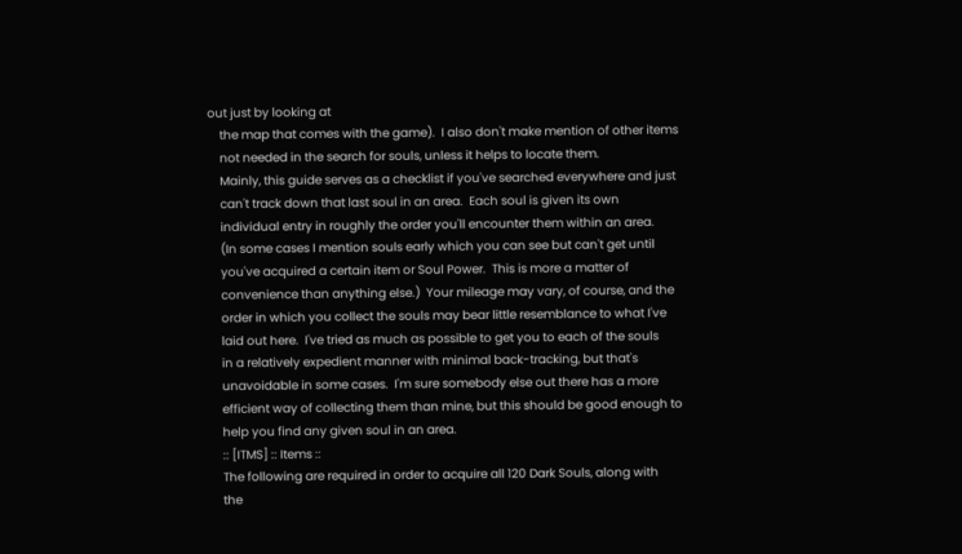out just by looking at
    the map that comes with the game).  I also don't make mention of other items
    not needed in the search for souls, unless it helps to locate them.
    Mainly, this guide serves as a checklist if you've searched everywhere and just
    can't track down that last soul in an area.  Each soul is given its own
    individual entry in roughly the order you'll encounter them within an area.
    (In some cases I mention souls early which you can see but can't get until
    you've acquired a certain item or Soul Power.  This is more a matter of
    convenience than anything else.)  Your mileage may vary, of course, and the
    order in which you collect the souls may bear little resemblance to what I've
    laid out here.  I've tried as much as possible to get you to each of the souls
    in a relatively expedient manner with minimal back-tracking, but that's
    unavoidable in some cases.  I'm sure somebody else out there has a more
    efficient way of collecting them than mine, but this should be good enough to
    help you find any given soul in an area.
    :: [ITMS] :: Items ::
    The following are required in order to acquire all 120 Dark Souls, along with
    the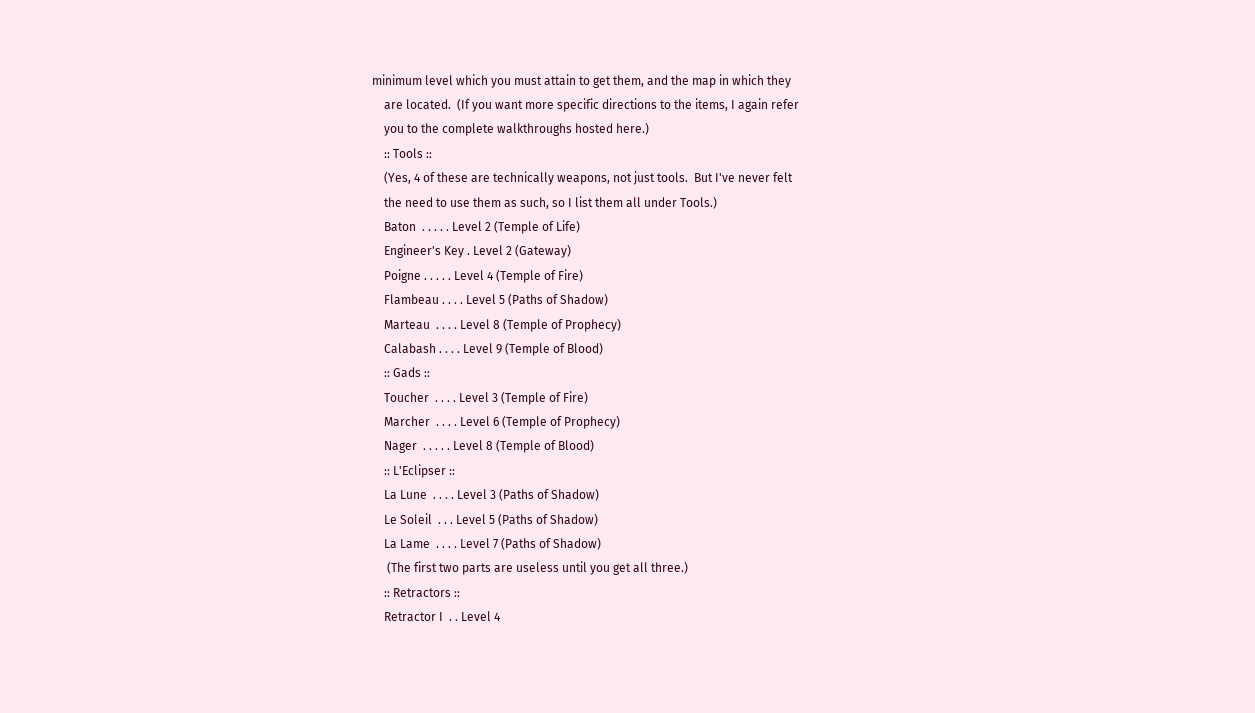minimum level which you must attain to get them, and the map in which they
    are located.  (If you want more specific directions to the items, I again refer
    you to the complete walkthroughs hosted here.)
    :: Tools ::
    (Yes, 4 of these are technically weapons, not just tools.  But I've never felt
    the need to use them as such, so I list them all under Tools.)
    Baton  . . . . . Level 2 (Temple of Life)
    Engineer's Key . Level 2 (Gateway)
    Poigne . . . . . Level 4 (Temple of Fire)
    Flambeau . . . . Level 5 (Paths of Shadow)
    Marteau  . . . . Level 8 (Temple of Prophecy)
    Calabash . . . . Level 9 (Temple of Blood)
    :: Gads ::
    Toucher  . . . . Level 3 (Temple of Fire)
    Marcher  . . . . Level 6 (Temple of Prophecy)
    Nager  . . . . . Level 8 (Temple of Blood)
    :: L'Eclipser ::
    La Lune  . . . . Level 3 (Paths of Shadow)
    Le Soleil  . . . Level 5 (Paths of Shadow)
    La Lame  . . . . Level 7 (Paths of Shadow)
     (The first two parts are useless until you get all three.)
    :: Retractors ::
    Retractor I  . . Level 4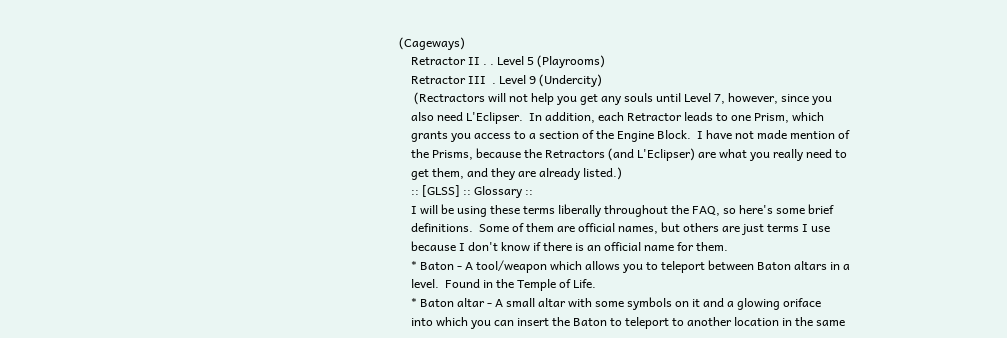(Cageways)
    Retractor II . . Level 5 (Playrooms)
    Retractor III  . Level 9 (Undercity)
     (Rectractors will not help you get any souls until Level 7, however, since you
    also need L'Eclipser.  In addition, each Retractor leads to one Prism, which
    grants you access to a section of the Engine Block.  I have not made mention of
    the Prisms, because the Retractors (and L'Eclipser) are what you really need to
    get them, and they are already listed.)
    :: [GLSS] :: Glossary ::
    I will be using these terms liberally throughout the FAQ, so here's some brief
    definitions.  Some of them are official names, but others are just terms I use
    because I don't know if there is an official name for them.
    * Baton - A tool/weapon which allows you to teleport between Baton altars in a
    level.  Found in the Temple of Life.
    * Baton altar - A small altar with some symbols on it and a glowing oriface
    into which you can insert the Baton to teleport to another location in the same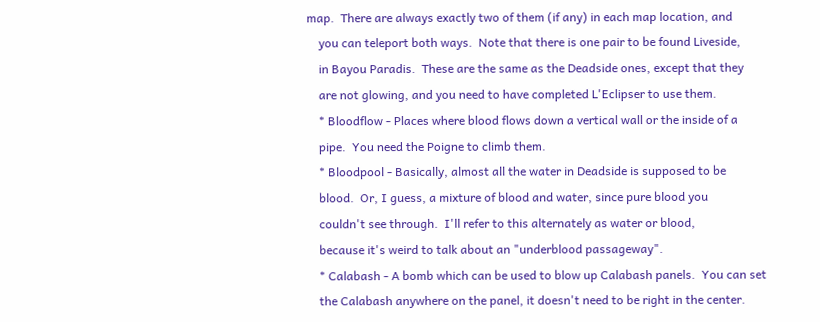map.  There are always exactly two of them (if any) in each map location, and
    you can teleport both ways.  Note that there is one pair to be found Liveside,
    in Bayou Paradis.  These are the same as the Deadside ones, except that they
    are not glowing, and you need to have completed L'Eclipser to use them.
    * Bloodflow - Places where blood flows down a vertical wall or the inside of a
    pipe.  You need the Poigne to climb them.
    * Bloodpool - Basically, almost all the water in Deadside is supposed to be
    blood.  Or, I guess, a mixture of blood and water, since pure blood you
    couldn't see through.  I'll refer to this alternately as water or blood,
    because it's weird to talk about an "underblood passageway".
    * Calabash - A bomb which can be used to blow up Calabash panels.  You can set
    the Calabash anywhere on the panel, it doesn't need to be right in the center.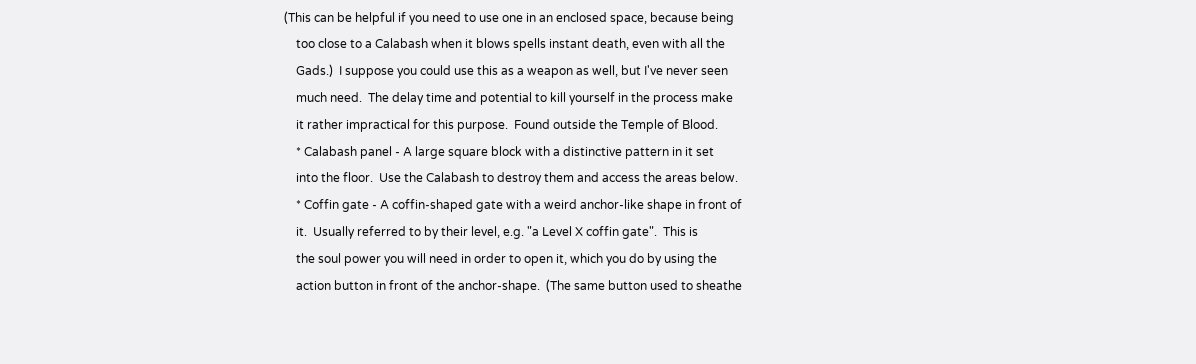(This can be helpful if you need to use one in an enclosed space, because being
    too close to a Calabash when it blows spells instant death, even with all the
    Gads.)  I suppose you could use this as a weapon as well, but I've never seen
    much need.  The delay time and potential to kill yourself in the process make
    it rather impractical for this purpose.  Found outside the Temple of Blood.
    * Calabash panel - A large square block with a distinctive pattern in it set
    into the floor.  Use the Calabash to destroy them and access the areas below.
    * Coffin gate - A coffin-shaped gate with a weird anchor-like shape in front of
    it.  Usually referred to by their level, e.g. "a Level X coffin gate".  This is
    the soul power you will need in order to open it, which you do by using the
    action button in front of the anchor-shape.  (The same button used to sheathe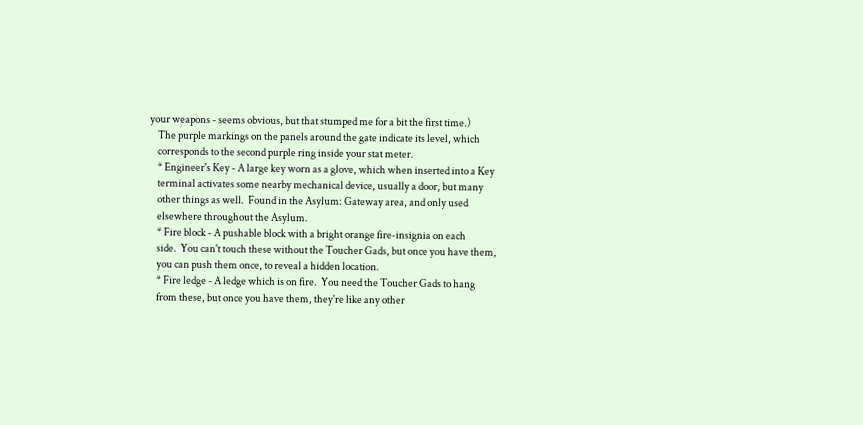your weapons - seems obvious, but that stumped me for a bit the first time.)
    The purple markings on the panels around the gate indicate its level, which
    corresponds to the second purple ring inside your stat meter.
    * Engineer's Key - A large key worn as a glove, which when inserted into a Key
    terminal activates some nearby mechanical device, usually a door, but many
    other things as well.  Found in the Asylum: Gateway area, and only used
    elsewhere throughout the Asylum.
    * Fire block - A pushable block with a bright orange fire-insignia on each
    side.  You can't touch these without the Toucher Gads, but once you have them,
    you can push them once, to reveal a hidden location.
    * Fire ledge - A ledge which is on fire.  You need the Toucher Gads to hang
    from these, but once you have them, they're like any other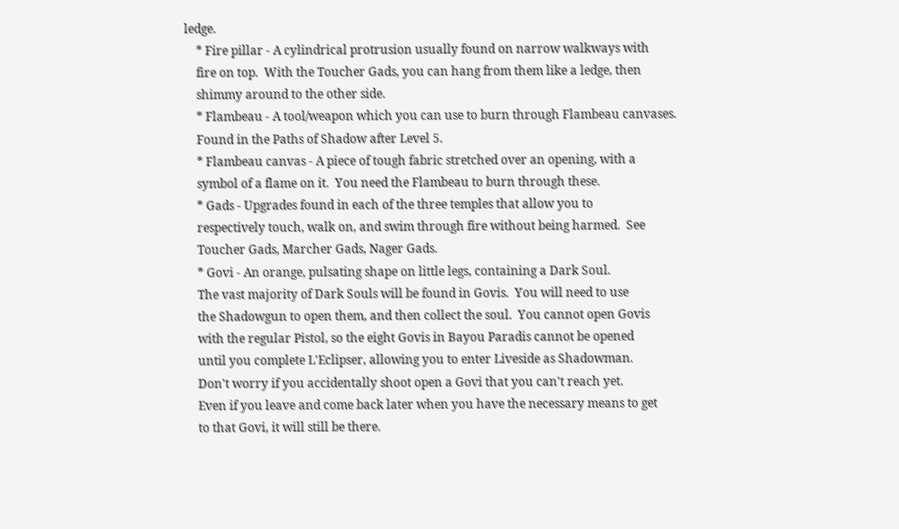ledge.
    * Fire pillar - A cylindrical protrusion usually found on narrow walkways with
    fire on top.  With the Toucher Gads, you can hang from them like a ledge, then
    shimmy around to the other side.
    * Flambeau - A tool/weapon which you can use to burn through Flambeau canvases.
    Found in the Paths of Shadow after Level 5.
    * Flambeau canvas - A piece of tough fabric stretched over an opening, with a
    symbol of a flame on it.  You need the Flambeau to burn through these.
    * Gads - Upgrades found in each of the three temples that allow you to
    respectively touch, walk on, and swim through fire without being harmed.  See
    Toucher Gads, Marcher Gads, Nager Gads.
    * Govi - An orange, pulsating shape on little legs, containing a Dark Soul.
    The vast majority of Dark Souls will be found in Govis.  You will need to use
    the Shadowgun to open them, and then collect the soul.  You cannot open Govis
    with the regular Pistol, so the eight Govis in Bayou Paradis cannot be opened
    until you complete L'Eclipser, allowing you to enter Liveside as Shadowman.
    Don't worry if you accidentally shoot open a Govi that you can't reach yet.
    Even if you leave and come back later when you have the necessary means to get
    to that Govi, it will still be there.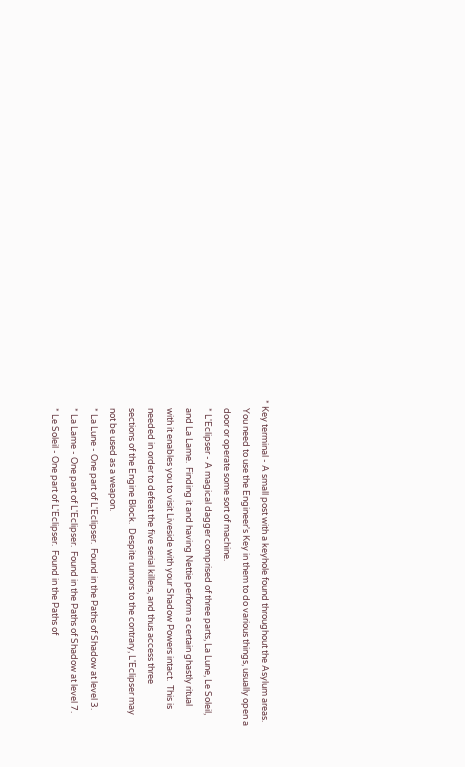* Key terminal - A small post with a keyhole found throughout the Asylum areas.
    You need to use the Engineer's Key in them to do various things, usually open a
    door or operate some sort of machine.
    * L'Eclipser - A magical dagger comprised of three parts, La Lune, Le Soleil,
    and La Lame.  Finding it and having Nettie perform a certain ghastly ritual
    with it enables you to visit Liveside with your Shadow Powers intact.  This is
    needed in order to defeat the five serial killers, and thus access three
    sections of the Engine Block.  Despite rumors to the contrary, L'Eclipser may
    not be used as a weapon.
    * La Lune - One part of L'Eclipser.  Found in the Paths of Shadow at level 3.
    * La Lame - One part of L'Eclipser.  Found in the Paths of Shadow at level 7.
    * Le Soleil - One part of L'Eclipser.  Found in the Paths of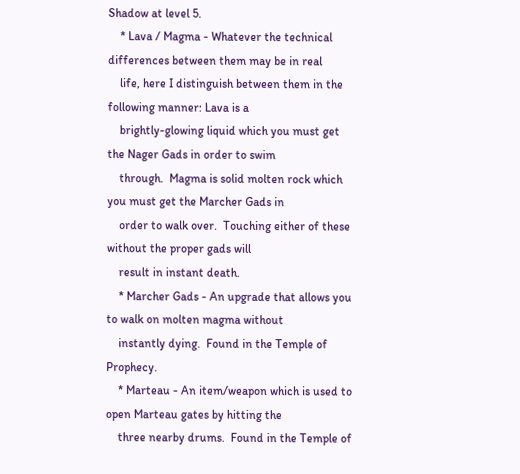Shadow at level 5.
    * Lava / Magma - Whatever the technical differences between them may be in real
    life, here I distinguish between them in the following manner: Lava is a
    brightly-glowing liquid which you must get the Nager Gads in order to swim
    through.  Magma is solid molten rock which you must get the Marcher Gads in
    order to walk over.  Touching either of these without the proper gads will
    result in instant death.
    * Marcher Gads - An upgrade that allows you to walk on molten magma without
    instantly dying.  Found in the Temple of Prophecy.
    * Marteau - An item/weapon which is used to open Marteau gates by hitting the
    three nearby drums.  Found in the Temple of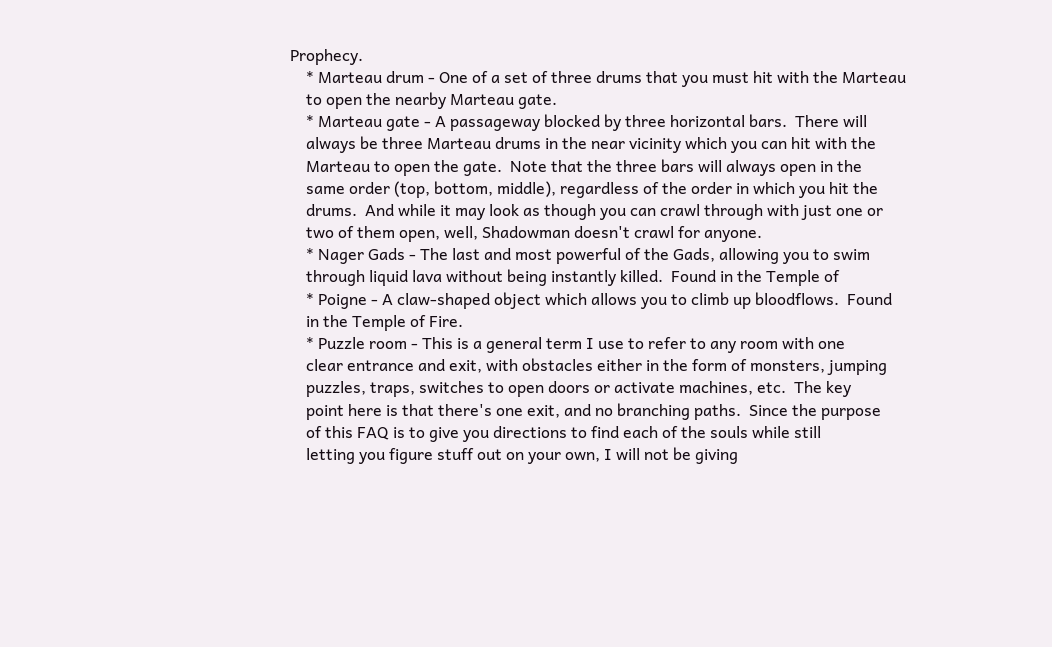Prophecy.
    * Marteau drum - One of a set of three drums that you must hit with the Marteau
    to open the nearby Marteau gate.
    * Marteau gate - A passageway blocked by three horizontal bars.  There will
    always be three Marteau drums in the near vicinity which you can hit with the
    Marteau to open the gate.  Note that the three bars will always open in the
    same order (top, bottom, middle), regardless of the order in which you hit the
    drums.  And while it may look as though you can crawl through with just one or
    two of them open, well, Shadowman doesn't crawl for anyone.
    * Nager Gads - The last and most powerful of the Gads, allowing you to swim
    through liquid lava without being instantly killed.  Found in the Temple of
    * Poigne - A claw-shaped object which allows you to climb up bloodflows.  Found
    in the Temple of Fire.
    * Puzzle room - This is a general term I use to refer to any room with one
    clear entrance and exit, with obstacles either in the form of monsters, jumping
    puzzles, traps, switches to open doors or activate machines, etc.  The key
    point here is that there's one exit, and no branching paths.  Since the purpose
    of this FAQ is to give you directions to find each of the souls while still
    letting you figure stuff out on your own, I will not be giving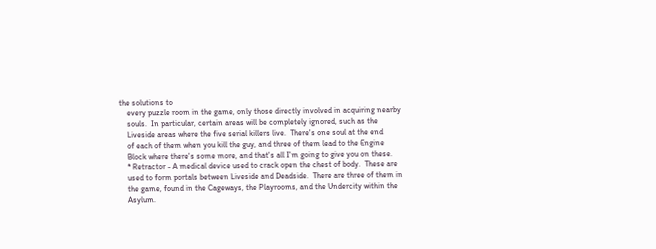the solutions to
    every puzzle room in the game, only those directly involved in acquiring nearby
    souls.  In particular, certain areas will be completely ignored, such as the
    Liveside areas where the five serial killers live.  There's one soul at the end
    of each of them when you kill the guy, and three of them lead to the Engine
    Block where there's some more, and that's all I'm going to give you on these.
    * Retractor - A medical device used to crack open the chest of body.  These are
    used to form portals between Liveside and Deadside.  There are three of them in
    the game, found in the Cageways, the Playrooms, and the Undercity within the
    Asylum.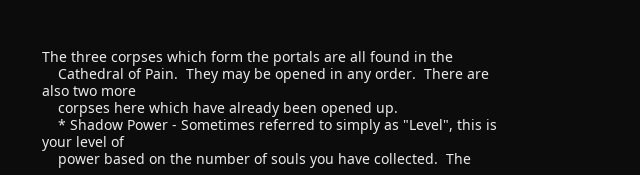The three corpses which form the portals are all found in the
    Cathedral of Pain.  They may be opened in any order.  There are also two more
    corpses here which have already been opened up.
    * Shadow Power - Sometimes referred to simply as "Level", this is your level of
    power based on the number of souls you have collected.  The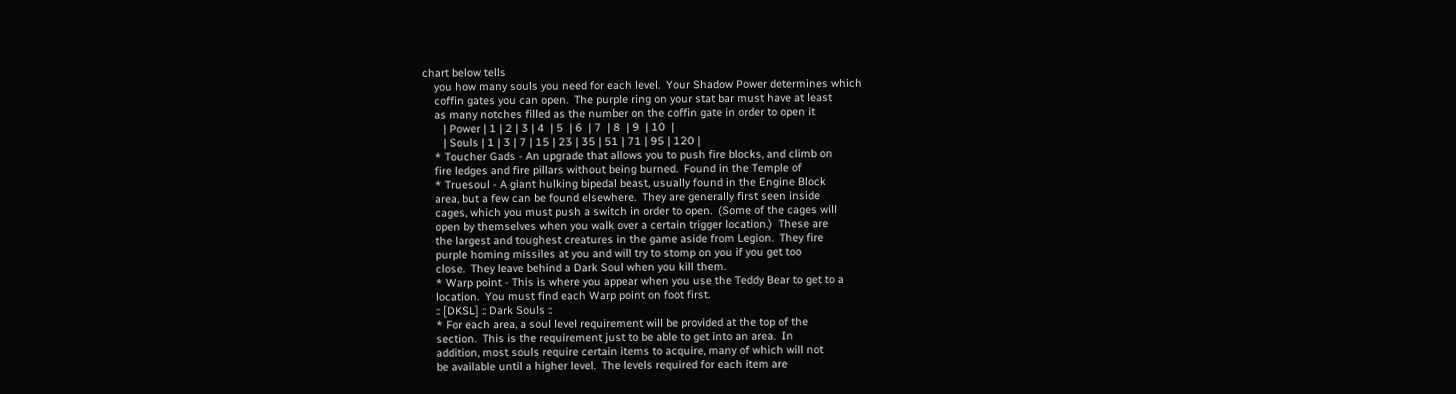chart below tells
    you how many souls you need for each level.  Your Shadow Power determines which
    coffin gates you can open.  The purple ring on your stat bar must have at least
    as many notches filled as the number on the coffin gate in order to open it
       | Power | 1 | 2 | 3 | 4  | 5  | 6  | 7  | 8  | 9  | 10  |
       | Souls | 1 | 3 | 7 | 15 | 23 | 35 | 51 | 71 | 95 | 120 |
    * Toucher Gads - An upgrade that allows you to push fire blocks, and climb on
    fire ledges and fire pillars without being burned.  Found in the Temple of
    * Truesoul - A giant hulking bipedal beast, usually found in the Engine Block
    area, but a few can be found elsewhere.  They are generally first seen inside
    cages, which you must push a switch in order to open.  (Some of the cages will
    open by themselves when you walk over a certain trigger location.)  These are
    the largest and toughest creatures in the game aside from Legion.  They fire
    purple homing missiles at you and will try to stomp on you if you get too
    close.  They leave behind a Dark Soul when you kill them.
    * Warp point - This is where you appear when you use the Teddy Bear to get to a
    location.  You must find each Warp point on foot first.
    :: [DKSL] :: Dark Souls ::
    * For each area, a soul level requirement will be provided at the top of the
    section.  This is the requirement just to be able to get into an area.  In
    addition, most souls require certain items to acquire, many of which will not
    be available until a higher level.  The levels required for each item are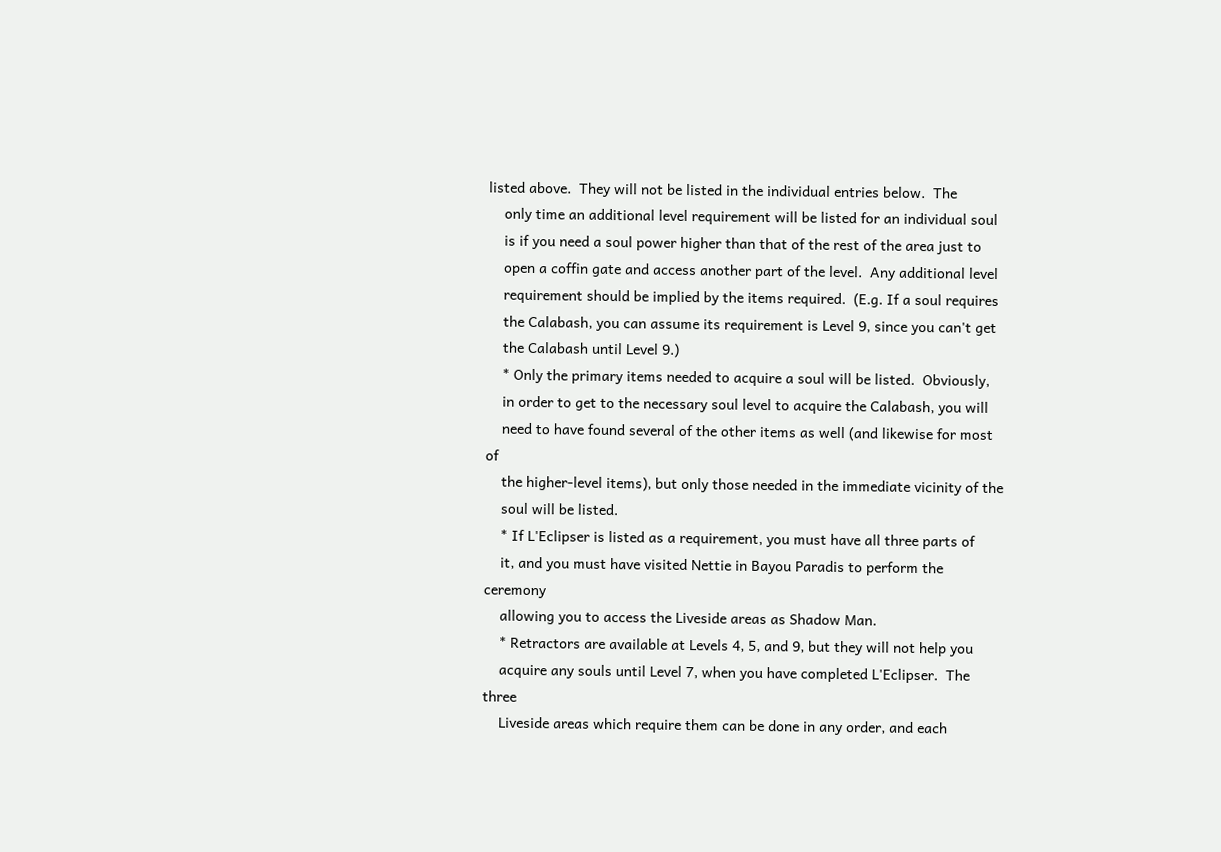listed above.  They will not be listed in the individual entries below.  The
    only time an additional level requirement will be listed for an individual soul
    is if you need a soul power higher than that of the rest of the area just to
    open a coffin gate and access another part of the level.  Any additional level
    requirement should be implied by the items required.  (E.g. If a soul requires
    the Calabash, you can assume its requirement is Level 9, since you can't get
    the Calabash until Level 9.)
    * Only the primary items needed to acquire a soul will be listed.  Obviously,
    in order to get to the necessary soul level to acquire the Calabash, you will
    need to have found several of the other items as well (and likewise for most of
    the higher-level items), but only those needed in the immediate vicinity of the
    soul will be listed.
    * If L'Eclipser is listed as a requirement, you must have all three parts of
    it, and you must have visited Nettie in Bayou Paradis to perform the ceremony
    allowing you to access the Liveside areas as Shadow Man.
    * Retractors are available at Levels 4, 5, and 9, but they will not help you
    acquire any souls until Level 7, when you have completed L'Eclipser.  The three
    Liveside areas which require them can be done in any order, and each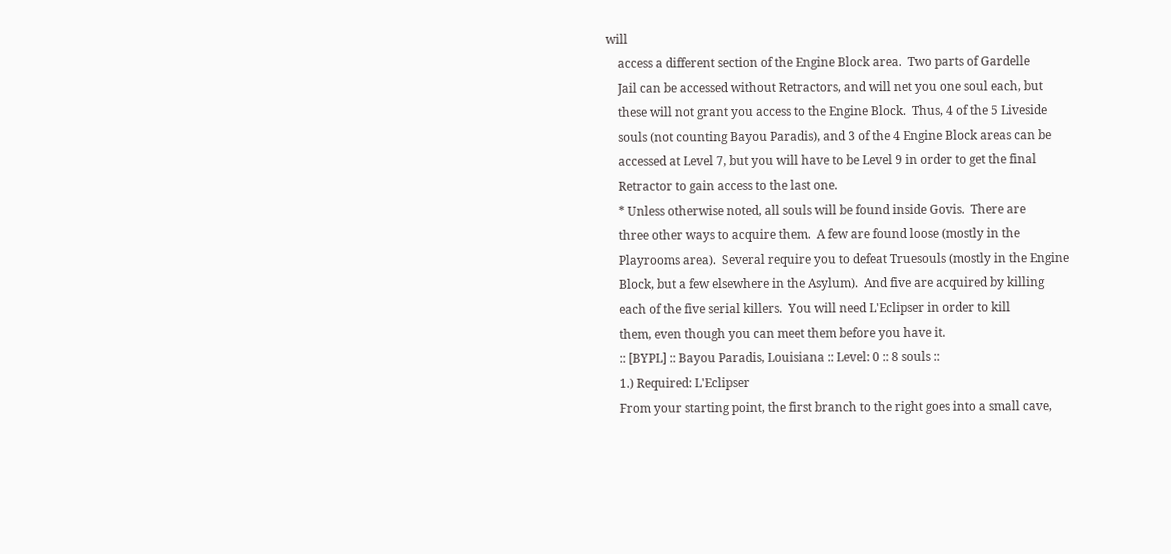will
    access a different section of the Engine Block area.  Two parts of Gardelle
    Jail can be accessed without Retractors, and will net you one soul each, but
    these will not grant you access to the Engine Block.  Thus, 4 of the 5 Liveside
    souls (not counting Bayou Paradis), and 3 of the 4 Engine Block areas can be
    accessed at Level 7, but you will have to be Level 9 in order to get the final
    Retractor to gain access to the last one.
    * Unless otherwise noted, all souls will be found inside Govis.  There are
    three other ways to acquire them.  A few are found loose (mostly in the
    Playrooms area).  Several require you to defeat Truesouls (mostly in the Engine
    Block, but a few elsewhere in the Asylum).  And five are acquired by killing
    each of the five serial killers.  You will need L'Eclipser in order to kill
    them, even though you can meet them before you have it.
    :: [BYPL] :: Bayou Paradis, Louisiana :: Level: 0 :: 8 souls ::
    1.) Required: L'Eclipser
    From your starting point, the first branch to the right goes into a small cave,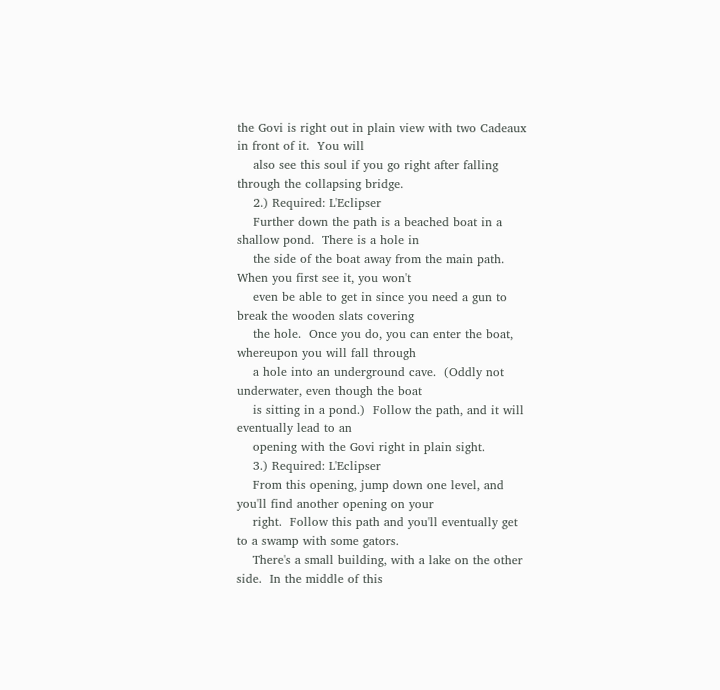the Govi is right out in plain view with two Cadeaux in front of it.  You will
    also see this soul if you go right after falling through the collapsing bridge.
    2.) Required: L'Eclipser
    Further down the path is a beached boat in a shallow pond.  There is a hole in
    the side of the boat away from the main path.  When you first see it, you won't
    even be able to get in since you need a gun to break the wooden slats covering
    the hole.  Once you do, you can enter the boat, whereupon you will fall through
    a hole into an underground cave.  (Oddly not underwater, even though the boat
    is sitting in a pond.)  Follow the path, and it will eventually lead to an
    opening with the Govi right in plain sight.
    3.) Required: L'Eclipser
    From this opening, jump down one level, and you'll find another opening on your
    right.  Follow this path and you'll eventually get to a swamp with some gators.
    There's a small building, with a lake on the other side.  In the middle of this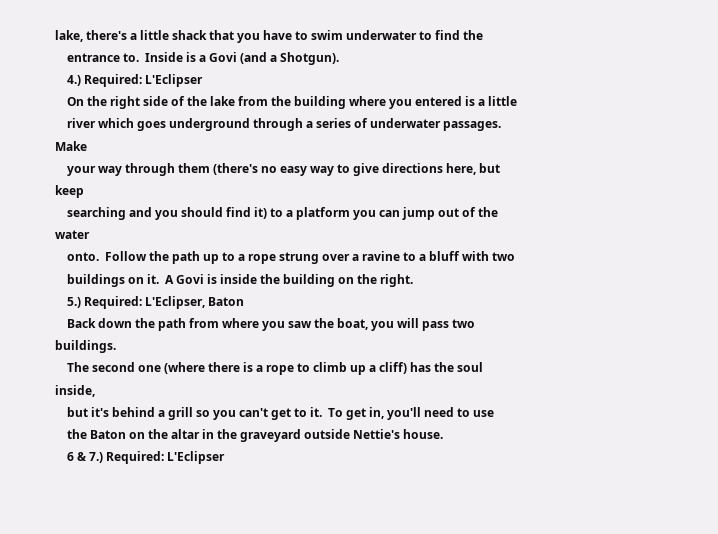lake, there's a little shack that you have to swim underwater to find the
    entrance to.  Inside is a Govi (and a Shotgun).
    4.) Required: L'Eclipser
    On the right side of the lake from the building where you entered is a little
    river which goes underground through a series of underwater passages.  Make
    your way through them (there's no easy way to give directions here, but keep
    searching and you should find it) to a platform you can jump out of the water
    onto.  Follow the path up to a rope strung over a ravine to a bluff with two
    buildings on it.  A Govi is inside the building on the right.
    5.) Required: L'Eclipser, Baton
    Back down the path from where you saw the boat, you will pass two buildings.
    The second one (where there is a rope to climb up a cliff) has the soul inside,
    but it's behind a grill so you can't get to it.  To get in, you'll need to use
    the Baton on the altar in the graveyard outside Nettie's house.
    6 & 7.) Required: L'Eclipser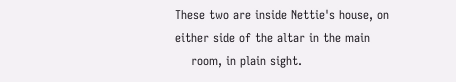These two are inside Nettie's house, on either side of the altar in the main
    room, in plain sight.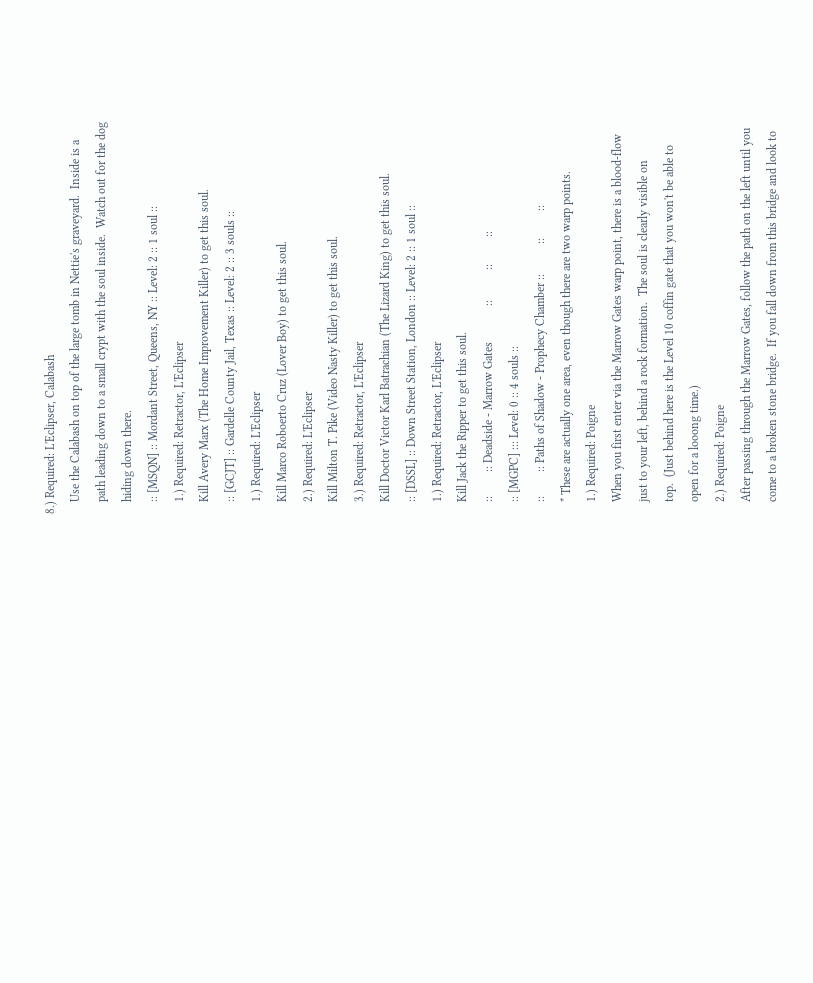8.) Required: L'Eclipser, Calabash
    Use the Calabash on top of the large tomb in Nettie's graveyard.  Inside is a
    path leading down to a small crypt with the soul inside.  Watch out for the dog
    hiding down there.
    :: [MSQN] :: Mordant Street, Queens, NY :: Level: 2 :: 1 soul ::
    1.) Required: Retractor, L'Eclipser
    Kill Avery Marx (The Home Improvement Killer) to get this soul.
    :: [GCJT] :: Gardelle County Jail, Texas :: Level: 2 :: 3 souls ::
    1.) Required: L'Eclipser
    Kill Marco Roboerto Cruz (Lover Boy) to get this soul.
    2.) Required: L'Eclipser
    Kill Milton T. Pike (Video Nasty Killer) to get this soul.
    3.) Required: Retractor, L'Eclipser
    Kill Doctor Victor Karl Batrachian (The Lizard King) to get this soul.
    :: [DSSL] :: Down Street Station, London :: Level: 2 :: 1 soul ::
    1.) Required: Retractor, L'Eclipser
    Kill Jack the Ripper to get this soul.
    ::        :: Deadside - Marrow Gates            ::          ::         ::
    :: [MGPC] ::: Level: 0 :: 4 souls ::
    ::        :: Paths of Shadow - Prophecy Chamber ::          ::         ::
    * These are actually one area, even though there are two warp points.
    1.) Required: Poigne
    When you first enter via the Marrow Gates warp point, there is a blood-flow
    just to your left, behind a rock formation.  The soul is clearly visible on
    top.  (Just behind here is the Level 10 coffin gate that you won't be able to
    open for a looong time.)
    2.) Required: Poigne
    After passing through the Marrow Gates, follow the path on the left until you
    come to a broken stone bridge.  If you fall down from this bridge and look to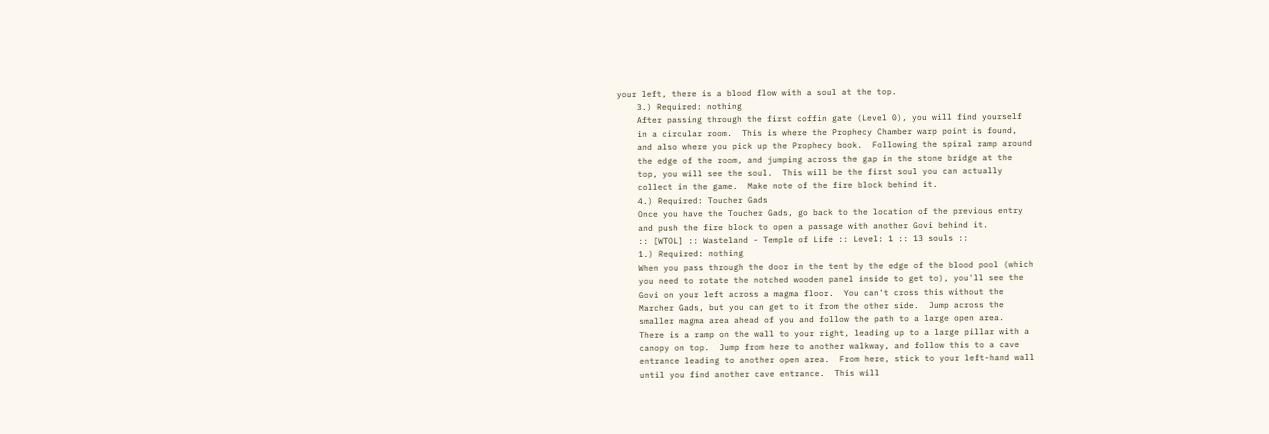your left, there is a blood flow with a soul at the top.
    3.) Required: nothing
    After passing through the first coffin gate (Level 0), you will find yourself
    in a circular room.  This is where the Prophecy Chamber warp point is found,
    and also where you pick up the Prophecy book.  Following the spiral ramp around
    the edge of the room, and jumping across the gap in the stone bridge at the
    top, you will see the soul.  This will be the first soul you can actually
    collect in the game.  Make note of the fire block behind it.
    4.) Required: Toucher Gads
    Once you have the Toucher Gads, go back to the location of the previous entry
    and push the fire block to open a passage with another Govi behind it.
    :: [WTOL] :: Wasteland - Temple of Life :: Level: 1 :: 13 souls ::
    1.) Required: nothing
    When you pass through the door in the tent by the edge of the blood pool (which
    you need to rotate the notched wooden panel inside to get to), you'll see the
    Govi on your left across a magma floor.  You can't cross this without the
    Marcher Gads, but you can get to it from the other side.  Jump across the
    smaller magma area ahead of you and follow the path to a large open area.
    There is a ramp on the wall to your right, leading up to a large pillar with a
    canopy on top.  Jump from here to another walkway, and follow this to a cave
    entrance leading to another open area.  From here, stick to your left-hand wall
    until you find another cave entrance.  This will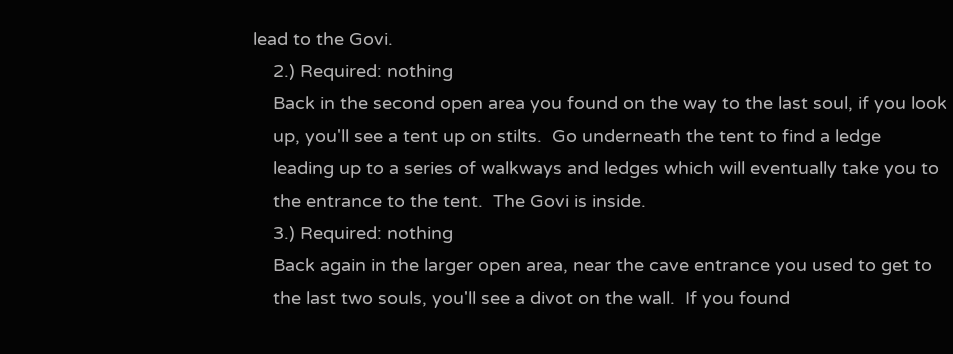lead to the Govi.
    2.) Required: nothing
    Back in the second open area you found on the way to the last soul, if you look
    up, you'll see a tent up on stilts.  Go underneath the tent to find a ledge
    leading up to a series of walkways and ledges which will eventually take you to
    the entrance to the tent.  The Govi is inside.
    3.) Required: nothing
    Back again in the larger open area, near the cave entrance you used to get to
    the last two souls, you'll see a divot on the wall.  If you found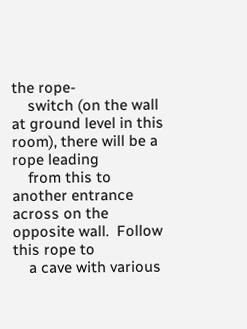the rope-
    switch (on the wall at ground level in this room), there will be a rope leading
    from this to another entrance across on the opposite wall.  Follow this rope to
    a cave with various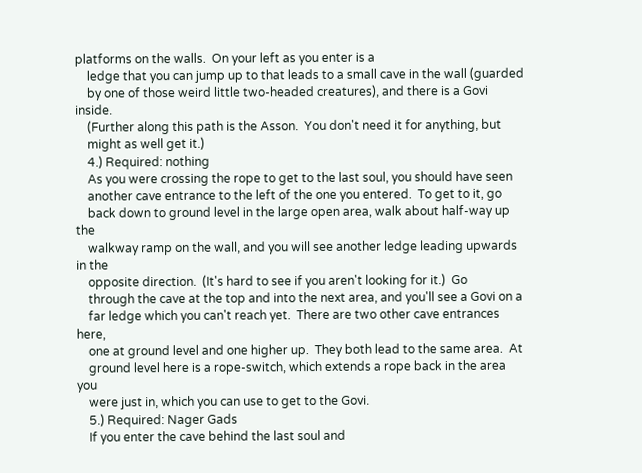platforms on the walls.  On your left as you enter is a
    ledge that you can jump up to that leads to a small cave in the wall (guarded
    by one of those weird little two-headed creatures), and there is a Govi inside.
    (Further along this path is the Asson.  You don't need it for anything, but
    might as well get it.)
    4.) Required: nothing
    As you were crossing the rope to get to the last soul, you should have seen
    another cave entrance to the left of the one you entered.  To get to it, go
    back down to ground level in the large open area, walk about half-way up the
    walkway ramp on the wall, and you will see another ledge leading upwards in the
    opposite direction.  (It's hard to see if you aren't looking for it.)  Go
    through the cave at the top and into the next area, and you'll see a Govi on a
    far ledge which you can't reach yet.  There are two other cave entrances here,
    one at ground level and one higher up.  They both lead to the same area.  At
    ground level here is a rope-switch, which extends a rope back in the area you
    were just in, which you can use to get to the Govi.
    5.) Required: Nager Gads
    If you enter the cave behind the last soul and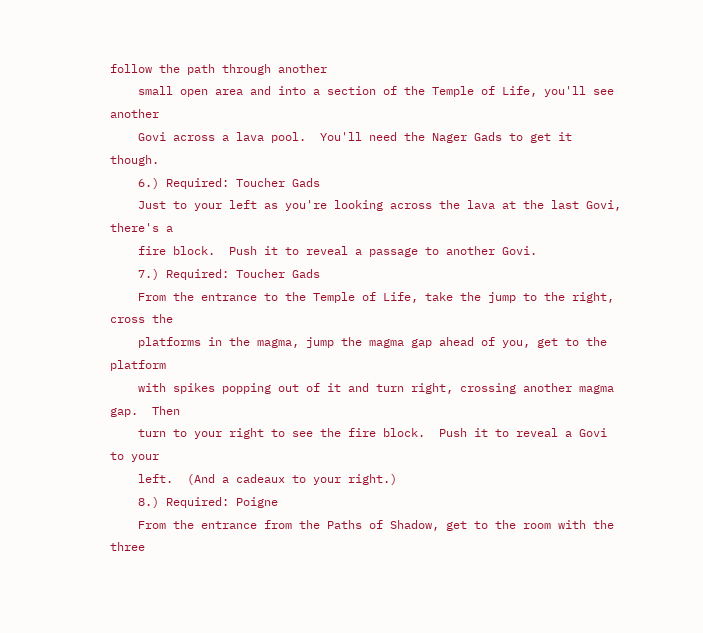follow the path through another
    small open area and into a section of the Temple of Life, you'll see another
    Govi across a lava pool.  You'll need the Nager Gads to get it though.
    6.) Required: Toucher Gads
    Just to your left as you're looking across the lava at the last Govi, there's a
    fire block.  Push it to reveal a passage to another Govi.
    7.) Required: Toucher Gads
    From the entrance to the Temple of Life, take the jump to the right, cross the
    platforms in the magma, jump the magma gap ahead of you, get to the platform
    with spikes popping out of it and turn right, crossing another magma gap.  Then
    turn to your right to see the fire block.  Push it to reveal a Govi to your
    left.  (And a cadeaux to your right.)
    8.) Required: Poigne
    From the entrance from the Paths of Shadow, get to the room with the three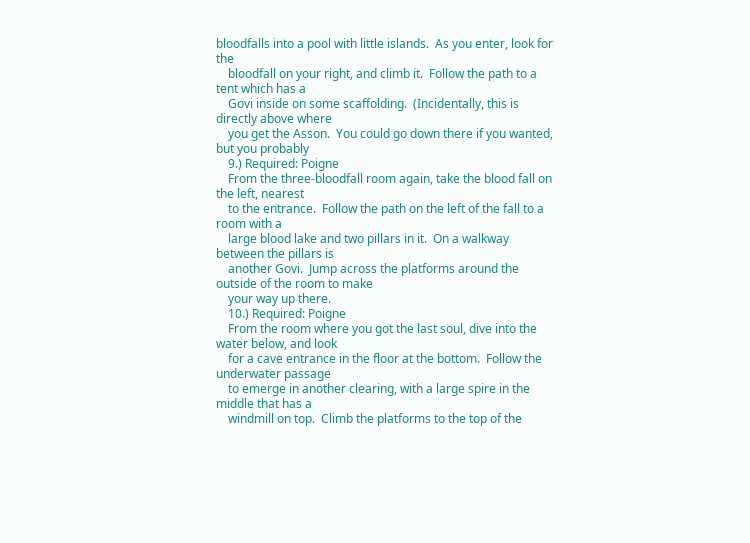bloodfalls into a pool with little islands.  As you enter, look for the
    bloodfall on your right, and climb it.  Follow the path to a tent which has a
    Govi inside on some scaffolding.  (Incidentally, this is directly above where
    you get the Asson.  You could go down there if you wanted, but you probably
    9.) Required: Poigne
    From the three-bloodfall room again, take the blood fall on the left, nearest
    to the entrance.  Follow the path on the left of the fall to a room with a
    large blood lake and two pillars in it.  On a walkway between the pillars is
    another Govi.  Jump across the platforms around the outside of the room to make
    your way up there.
    10.) Required: Poigne
    From the room where you got the last soul, dive into the water below, and look
    for a cave entrance in the floor at the bottom.  Follow the underwater passage
    to emerge in another clearing, with a large spire in the middle that has a
    windmill on top.  Climb the platforms to the top of the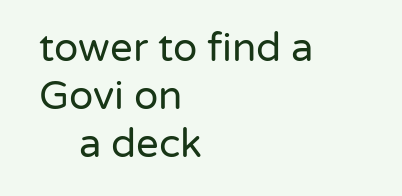tower to find a Govi on
    a deck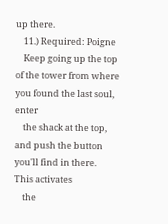up there.
    11.) Required: Poigne
    Keep going up the top of the tower from where you found the last soul, enter
    the shack at the top, and push the button you'll find in there.  This activates
    the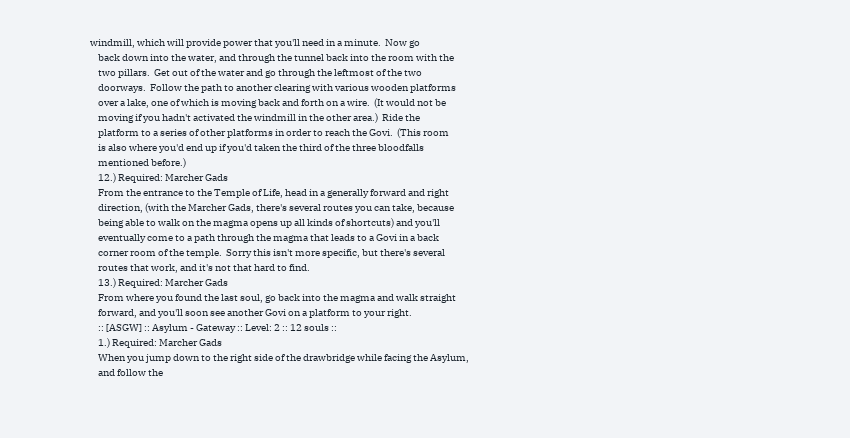windmill, which will provide power that you'll need in a minute.  Now go
    back down into the water, and through the tunnel back into the room with the
    two pillars.  Get out of the water and go through the leftmost of the two
    doorways.  Follow the path to another clearing with various wooden platforms
    over a lake, one of which is moving back and forth on a wire.  (It would not be
    moving if you hadn't activated the windmill in the other area.)  Ride the
    platform to a series of other platforms in order to reach the Govi.  (This room
    is also where you'd end up if you'd taken the third of the three bloodfalls
    mentioned before.)
    12.) Required: Marcher Gads
    From the entrance to the Temple of Life, head in a generally forward and right
    direction, (with the Marcher Gads, there's several routes you can take, because
    being able to walk on the magma opens up all kinds of shortcuts) and you'll
    eventually come to a path through the magma that leads to a Govi in a back
    corner room of the temple.  Sorry this isn't more specific, but there's several
    routes that work, and it's not that hard to find.
    13.) Required: Marcher Gads
    From where you found the last soul, go back into the magma and walk straight
    forward, and you'll soon see another Govi on a platform to your right.
    :: [ASGW] :: Asylum - Gateway :: Level: 2 :: 12 souls ::
    1.) Required: Marcher Gads
    When you jump down to the right side of the drawbridge while facing the Asylum,
    and follow the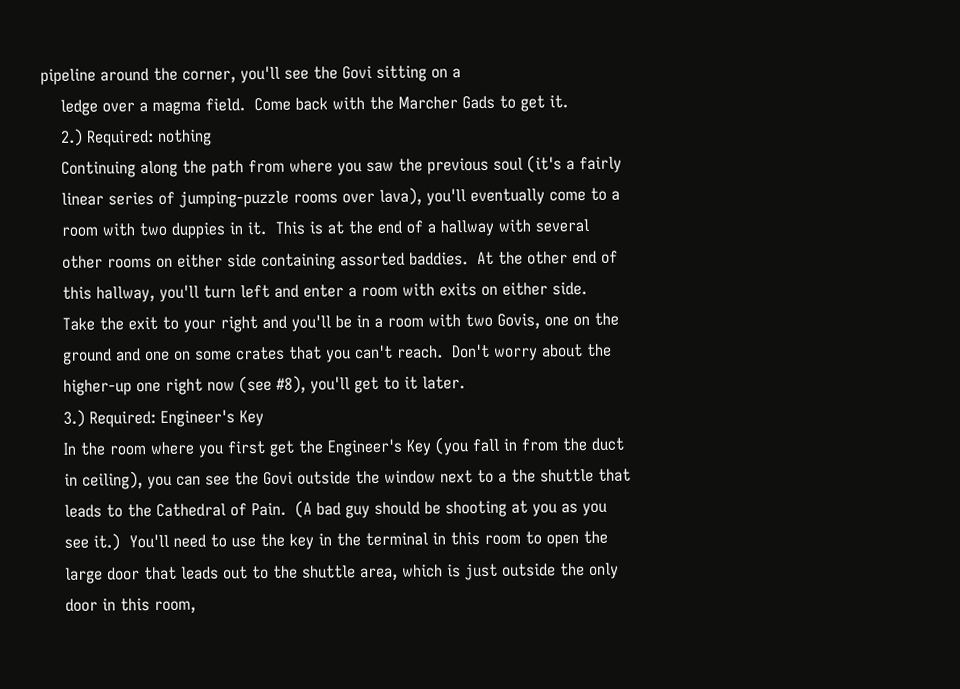pipeline around the corner, you'll see the Govi sitting on a
    ledge over a magma field.  Come back with the Marcher Gads to get it.
    2.) Required: nothing
    Continuing along the path from where you saw the previous soul (it's a fairly
    linear series of jumping-puzzle rooms over lava), you'll eventually come to a
    room with two duppies in it.  This is at the end of a hallway with several
    other rooms on either side containing assorted baddies.  At the other end of
    this hallway, you'll turn left and enter a room with exits on either side.
    Take the exit to your right and you'll be in a room with two Govis, one on the
    ground and one on some crates that you can't reach.  Don't worry about the
    higher-up one right now (see #8), you'll get to it later.
    3.) Required: Engineer's Key
    In the room where you first get the Engineer's Key (you fall in from the duct
    in ceiling), you can see the Govi outside the window next to a the shuttle that
    leads to the Cathedral of Pain.  (A bad guy should be shooting at you as you
    see it.)  You'll need to use the key in the terminal in this room to open the
    large door that leads out to the shuttle area, which is just outside the only
    door in this room,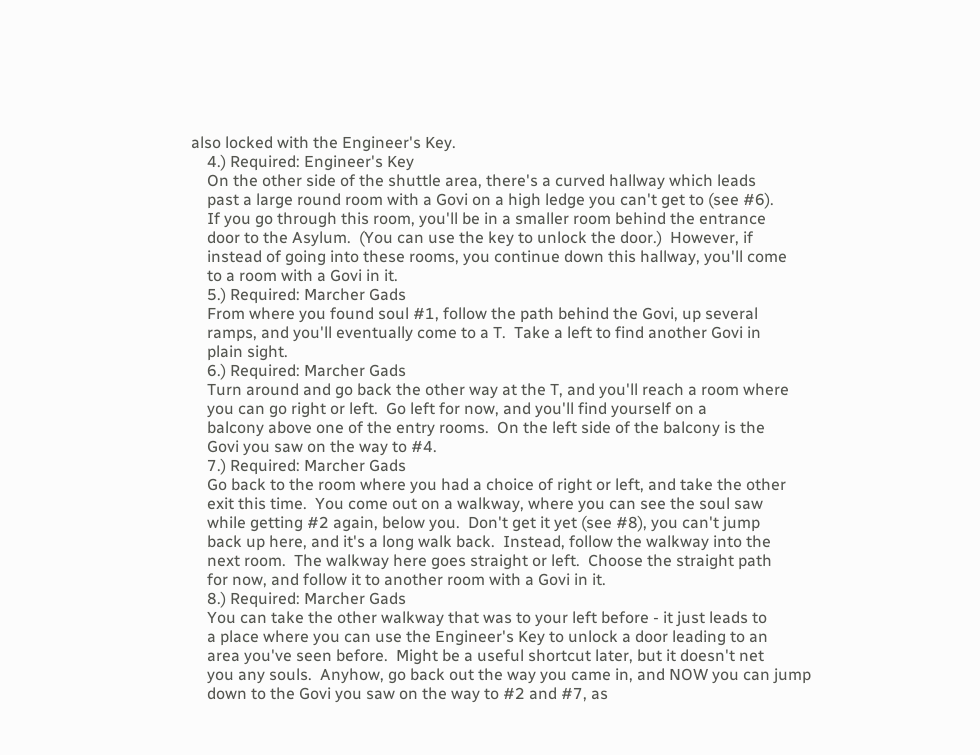also locked with the Engineer's Key.
    4.) Required: Engineer's Key
    On the other side of the shuttle area, there's a curved hallway which leads
    past a large round room with a Govi on a high ledge you can't get to (see #6).
    If you go through this room, you'll be in a smaller room behind the entrance
    door to the Asylum.  (You can use the key to unlock the door.)  However, if
    instead of going into these rooms, you continue down this hallway, you'll come
    to a room with a Govi in it.
    5.) Required: Marcher Gads
    From where you found soul #1, follow the path behind the Govi, up several
    ramps, and you'll eventually come to a T.  Take a left to find another Govi in
    plain sight.
    6.) Required: Marcher Gads
    Turn around and go back the other way at the T, and you'll reach a room where
    you can go right or left.  Go left for now, and you'll find yourself on a
    balcony above one of the entry rooms.  On the left side of the balcony is the
    Govi you saw on the way to #4.
    7.) Required: Marcher Gads
    Go back to the room where you had a choice of right or left, and take the other
    exit this time.  You come out on a walkway, where you can see the soul saw
    while getting #2 again, below you.  Don't get it yet (see #8), you can't jump
    back up here, and it's a long walk back.  Instead, follow the walkway into the
    next room.  The walkway here goes straight or left.  Choose the straight path
    for now, and follow it to another room with a Govi in it.
    8.) Required: Marcher Gads
    You can take the other walkway that was to your left before - it just leads to
    a place where you can use the Engineer's Key to unlock a door leading to an
    area you've seen before.  Might be a useful shortcut later, but it doesn't net
    you any souls.  Anyhow, go back out the way you came in, and NOW you can jump
    down to the Govi you saw on the way to #2 and #7, as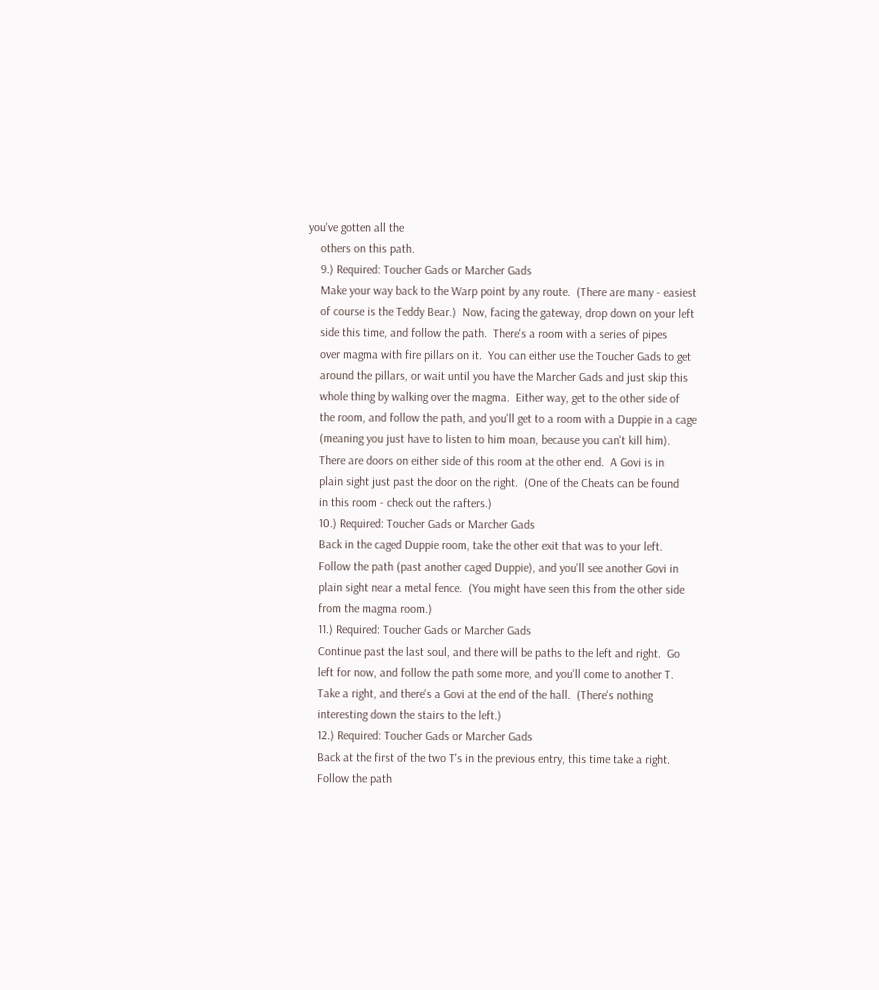you've gotten all the
    others on this path.
    9.) Required: Toucher Gads or Marcher Gads
    Make your way back to the Warp point by any route.  (There are many - easiest
    of course is the Teddy Bear.)  Now, facing the gateway, drop down on your left
    side this time, and follow the path.  There's a room with a series of pipes
    over magma with fire pillars on it.  You can either use the Toucher Gads to get
    around the pillars, or wait until you have the Marcher Gads and just skip this
    whole thing by walking over the magma.  Either way, get to the other side of
    the room, and follow the path, and you'll get to a room with a Duppie in a cage
    (meaning you just have to listen to him moan, because you can't kill him).
    There are doors on either side of this room at the other end.  A Govi is in
    plain sight just past the door on the right.  (One of the Cheats can be found
    in this room - check out the rafters.)
    10.) Required: Toucher Gads or Marcher Gads
    Back in the caged Duppie room, take the other exit that was to your left.
    Follow the path (past another caged Duppie), and you'll see another Govi in
    plain sight near a metal fence.  (You might have seen this from the other side
    from the magma room.)
    11.) Required: Toucher Gads or Marcher Gads
    Continue past the last soul, and there will be paths to the left and right.  Go
    left for now, and follow the path some more, and you'll come to another T.
    Take a right, and there's a Govi at the end of the hall.  (There's nothing
    interesting down the stairs to the left.)
    12.) Required: Toucher Gads or Marcher Gads
    Back at the first of the two T's in the previous entry, this time take a right.
    Follow the path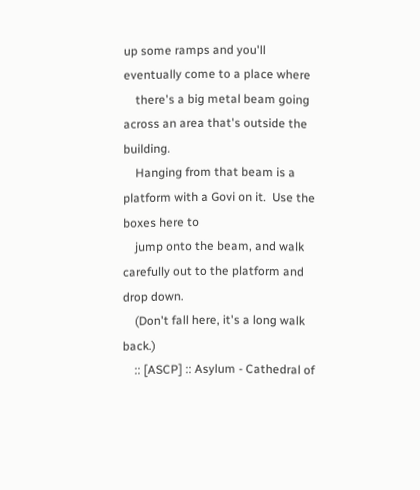up some ramps and you'll eventually come to a place where
    there's a big metal beam going across an area that's outside the building.
    Hanging from that beam is a platform with a Govi on it.  Use the boxes here to
    jump onto the beam, and walk carefully out to the platform and drop down.
    (Don't fall here, it's a long walk back.)
    :: [ASCP] :: Asylum - Cathedral of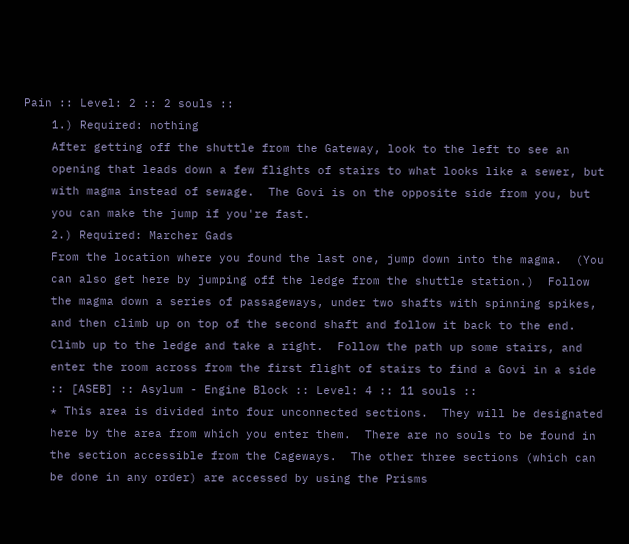Pain :: Level: 2 :: 2 souls ::
    1.) Required: nothing
    After getting off the shuttle from the Gateway, look to the left to see an
    opening that leads down a few flights of stairs to what looks like a sewer, but
    with magma instead of sewage.  The Govi is on the opposite side from you, but
    you can make the jump if you're fast.
    2.) Required: Marcher Gads
    From the location where you found the last one, jump down into the magma.  (You
    can also get here by jumping off the ledge from the shuttle station.)  Follow
    the magma down a series of passageways, under two shafts with spinning spikes,
    and then climb up on top of the second shaft and follow it back to the end.
    Climb up to the ledge and take a right.  Follow the path up some stairs, and
    enter the room across from the first flight of stairs to find a Govi in a side
    :: [ASEB] :: Asylum - Engine Block :: Level: 4 :: 11 souls ::
    * This area is divided into four unconnected sections.  They will be designated
    here by the area from which you enter them.  There are no souls to be found in
    the section accessible from the Cageways.  The other three sections (which can
    be done in any order) are accessed by using the Prisms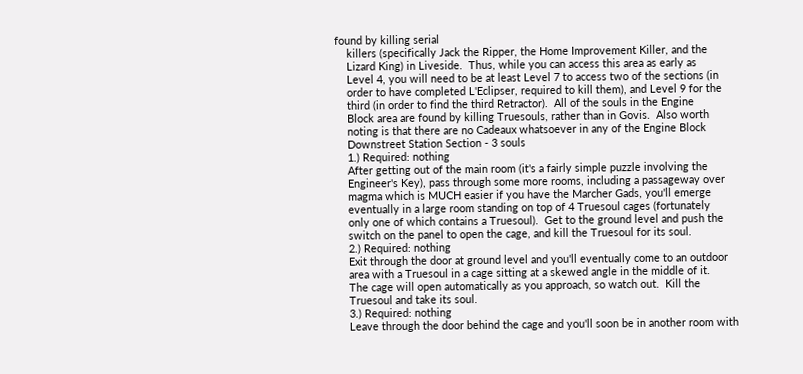found by killing serial
    killers (specifically Jack the Ripper, the Home Improvement Killer, and the
    Lizard King) in Liveside.  Thus, while you can access this area as early as
    Level 4, you will need to be at least Level 7 to access two of the sections (in
    order to have completed L'Eclipser, required to kill them), and Level 9 for the
    third (in order to find the third Retractor).  All of the souls in the Engine
    Block area are found by killing Truesouls, rather than in Govis.  Also worth
    noting is that there are no Cadeaux whatsoever in any of the Engine Block
    Downstreet Station Section - 3 souls
    1.) Required: nothing
    After getting out of the main room (it's a fairly simple puzzle involving the
    Engineer's Key), pass through some more rooms, including a passageway over
    magma which is MUCH easier if you have the Marcher Gads, you'll emerge
    eventually in a large room standing on top of 4 Truesoul cages (fortunately
    only one of which contains a Truesoul).  Get to the ground level and push the
    switch on the panel to open the cage, and kill the Truesoul for its soul.
    2.) Required: nothing
    Exit through the door at ground level and you'll eventually come to an outdoor
    area with a Truesoul in a cage sitting at a skewed angle in the middle of it.
    The cage will open automatically as you approach, so watch out.  Kill the
    Truesoul and take its soul.
    3.) Required: nothing
    Leave through the door behind the cage and you'll soon be in another room with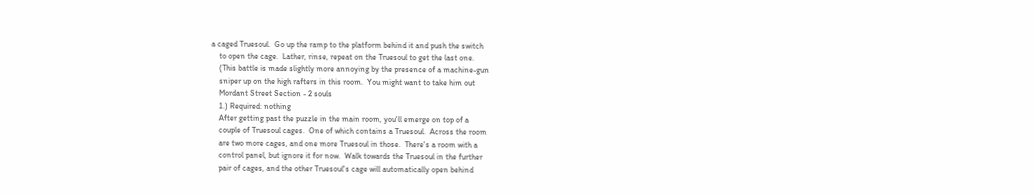a caged Truesoul.  Go up the ramp to the platform behind it and push the switch
    to open the cage.  Lather, rinse, repeat on the Truesoul to get the last one.
    (This battle is made slightly more annoying by the presence of a machine-gun
    sniper up on the high rafters in this room.  You might want to take him out
    Mordant Street Section - 2 souls
    1.) Required: nothing
    After getting past the puzzle in the main room, you'll emerge on top of a
    couple of Truesoul cages.  One of which contains a Truesoul.  Across the room
    are two more cages, and one more Truesoul in those.  There's a room with a
    control panel, but ignore it for now.  Walk towards the Truesoul in the further
    pair of cages, and the other Truesoul's cage will automatically open behind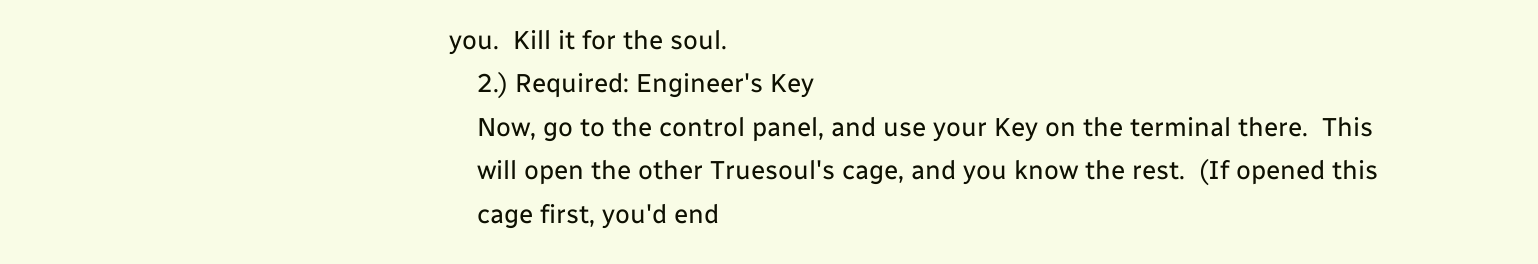you.  Kill it for the soul.
    2.) Required: Engineer's Key
    Now, go to the control panel, and use your Key on the terminal there.  This
    will open the other Truesoul's cage, and you know the rest.  (If opened this
    cage first, you'd end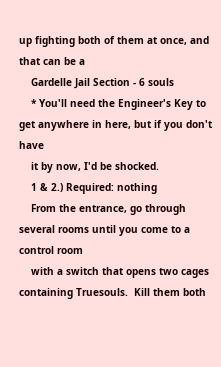up fighting both of them at once, and that can be a
    Gardelle Jail Section - 6 souls
    * You'll need the Engineer's Key to get anywhere in here, but if you don't have
    it by now, I'd be shocked.
    1 & 2.) Required: nothing
    From the entrance, go through several rooms until you come to a control room
    with a switch that opens two cages containing Truesouls.  Kill them both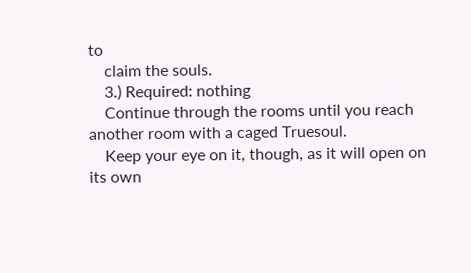to
    claim the souls.
    3.) Required: nothing
    Continue through the rooms until you reach another room with a caged Truesoul.
    Keep your eye on it, though, as it will open on its own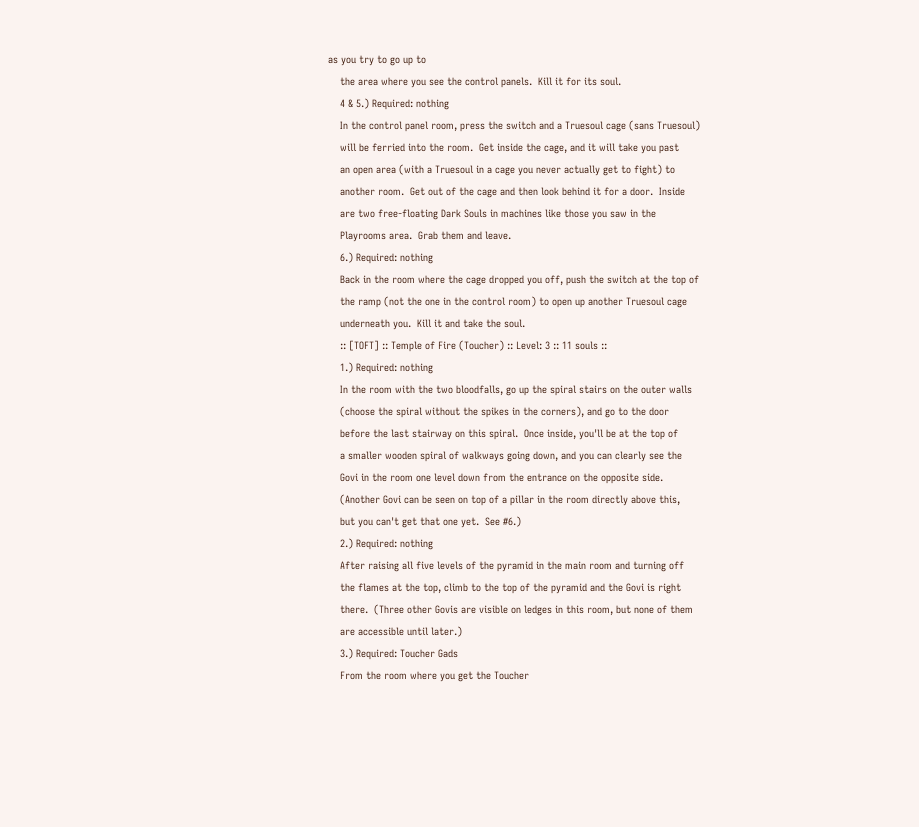as you try to go up to
    the area where you see the control panels.  Kill it for its soul.
    4 & 5.) Required: nothing
    In the control panel room, press the switch and a Truesoul cage (sans Truesoul)
    will be ferried into the room.  Get inside the cage, and it will take you past
    an open area (with a Truesoul in a cage you never actually get to fight) to
    another room.  Get out of the cage and then look behind it for a door.  Inside
    are two free-floating Dark Souls in machines like those you saw in the
    Playrooms area.  Grab them and leave.
    6.) Required: nothing
    Back in the room where the cage dropped you off, push the switch at the top of
    the ramp (not the one in the control room) to open up another Truesoul cage
    underneath you.  Kill it and take the soul.
    :: [TOFT] :: Temple of Fire (Toucher) :: Level: 3 :: 11 souls ::
    1.) Required: nothing
    In the room with the two bloodfalls, go up the spiral stairs on the outer walls
    (choose the spiral without the spikes in the corners), and go to the door
    before the last stairway on this spiral.  Once inside, you'll be at the top of
    a smaller wooden spiral of walkways going down, and you can clearly see the
    Govi in the room one level down from the entrance on the opposite side.
    (Another Govi can be seen on top of a pillar in the room directly above this,
    but you can't get that one yet.  See #6.)
    2.) Required: nothing
    After raising all five levels of the pyramid in the main room and turning off
    the flames at the top, climb to the top of the pyramid and the Govi is right
    there.  (Three other Govis are visible on ledges in this room, but none of them
    are accessible until later.)
    3.) Required: Toucher Gads
    From the room where you get the Toucher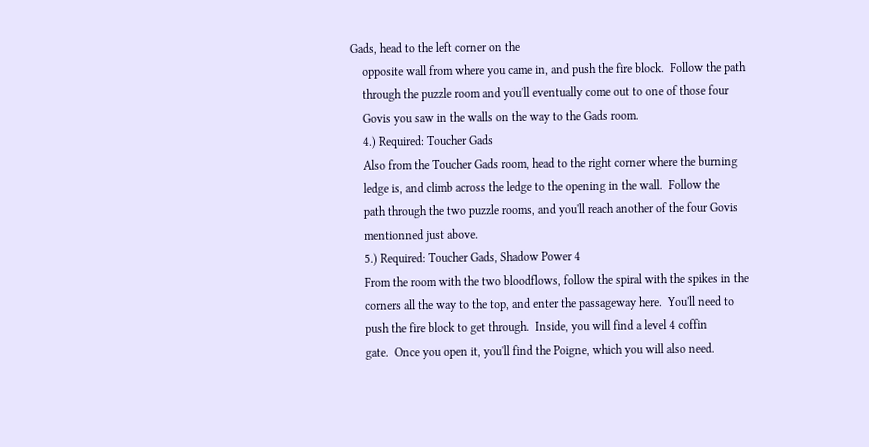Gads, head to the left corner on the
    opposite wall from where you came in, and push the fire block.  Follow the path
    through the puzzle room and you'll eventually come out to one of those four
    Govis you saw in the walls on the way to the Gads room.
    4.) Required: Toucher Gads
    Also from the Toucher Gads room, head to the right corner where the burning
    ledge is, and climb across the ledge to the opening in the wall.  Follow the
    path through the two puzzle rooms, and you'll reach another of the four Govis
    mentionned just above.
    5.) Required: Toucher Gads, Shadow Power 4
    From the room with the two bloodflows, follow the spiral with the spikes in the
    corners all the way to the top, and enter the passageway here.  You'll need to
    push the fire block to get through.  Inside, you will find a level 4 coffin
    gate.  Once you open it, you'll find the Poigne, which you will also need.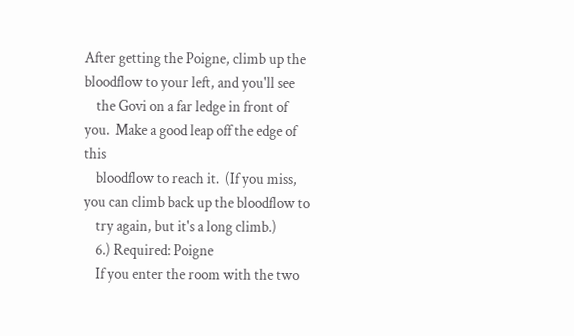After getting the Poigne, climb up the bloodflow to your left, and you'll see
    the Govi on a far ledge in front of you.  Make a good leap off the edge of this
    bloodflow to reach it.  (If you miss, you can climb back up the bloodflow to
    try again, but it's a long climb.)
    6.) Required: Poigne
    If you enter the room with the two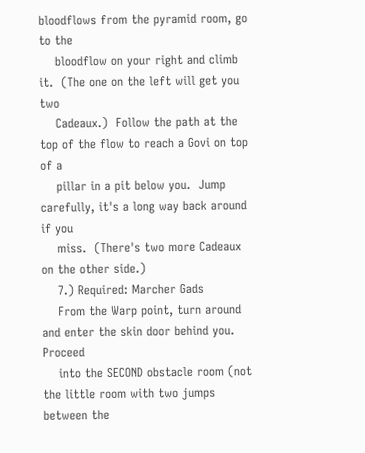bloodflows from the pyramid room, go to the
    bloodflow on your right and climb it.  (The one on the left will get you two
    Cadeaux.)  Follow the path at the top of the flow to reach a Govi on top of a
    pillar in a pit below you.  Jump carefully, it's a long way back around if you
    miss.  (There's two more Cadeaux on the other side.)
    7.) Required: Marcher Gads
    From the Warp point, turn around and enter the skin door behind you.  Proceed
    into the SECOND obstacle room (not the little room with two jumps between the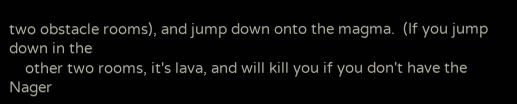two obstacle rooms), and jump down onto the magma.  (If you jump down in the
    other two rooms, it's lava, and will kill you if you don't have the Nager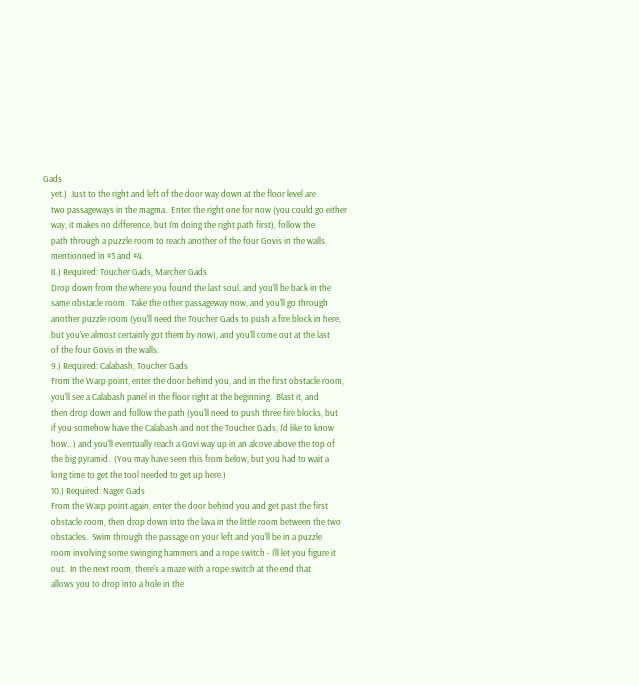Gads
    yet.)  Just to the right and left of the door way down at the floor level are
    two passageways in the magma.  Enter the right one for now (you could go either
    way, it makes no difference, but I'm doing the right path first), follow the
    path through a puzzle room to reach another of the four Govis in the walls
    mentionned in #3 and #4.
    8.) Required: Toucher Gads, Marcher Gads
    Drop down from the where you found the last soul, and you'll be back in the
    same obstacle room.  Take the other passageway now, and you'll go through
    another puzzle room (you'll need the Toucher Gads to push a fire block in here,
    but you've almost certainly got them by now), and you'll come out at the last
    of the four Govis in the walls.
    9.) Required: Calabash, Toucher Gads
    From the Warp point, enter the door behind you, and in the first obstacle room,
    you'll see a Calabash panel in the floor right at the beginning.  Blast it, and
    then drop down and follow the path (you'll need to push three fire blocks, but
    if you somehow have the Calabash and not the Toucher Gads, I'd like to know
    how...) and you'll eventually reach a Govi way up in an alcove above the top of
    the big pyramid.  (You may have seen this from below, but you had to wait a
    long time to get the tool needed to get up here.)
    10.) Required: Nager Gads
    From the Warp point again, enter the door behind you and get past the first
    obstacle room, then drop down into the lava in the little room between the two
    obstacles.  Swim through the passage on your left and you'll be in a puzzle
    room involving some swinging hammers and a rope switch - I'll let you figure it
    out.  In the next room, there's a maze with a rope switch at the end that
    allows you to drop into a hole in the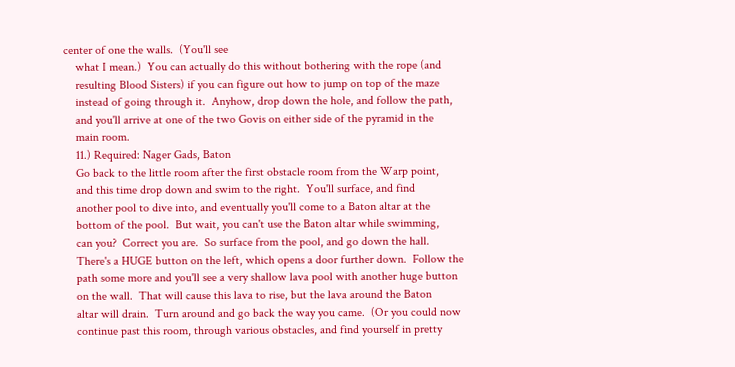center of one the walls.  (You'll see
    what I mean.)  You can actually do this without bothering with the rope (and
    resulting Blood Sisters) if you can figure out how to jump on top of the maze
    instead of going through it.  Anyhow, drop down the hole, and follow the path,
    and you'll arrive at one of the two Govis on either side of the pyramid in the
    main room.
    11.) Required: Nager Gads, Baton
    Go back to the little room after the first obstacle room from the Warp point,
    and this time drop down and swim to the right.  You'll surface, and find
    another pool to dive into, and eventually you'll come to a Baton altar at the
    bottom of the pool.  But wait, you can't use the Baton altar while swimming,
    can you?  Correct you are.  So surface from the pool, and go down the hall.
    There's a HUGE button on the left, which opens a door further down.  Follow the
    path some more and you'll see a very shallow lava pool with another huge button
    on the wall.  That will cause this lava to rise, but the lava around the Baton
    altar will drain.  Turn around and go back the way you came.  (Or you could now
    continue past this room, through various obstacles, and find yourself in pretty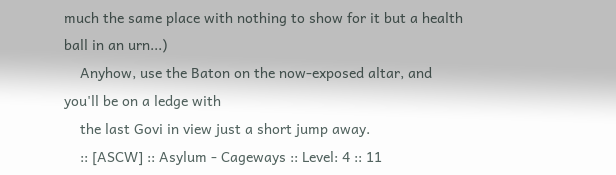much the same place with nothing to show for it but a health ball in an urn...)
    Anyhow, use the Baton on the now-exposed altar, and you'll be on a ledge with
    the last Govi in view just a short jump away.
    :: [ASCW] :: Asylum - Cageways :: Level: 4 :: 11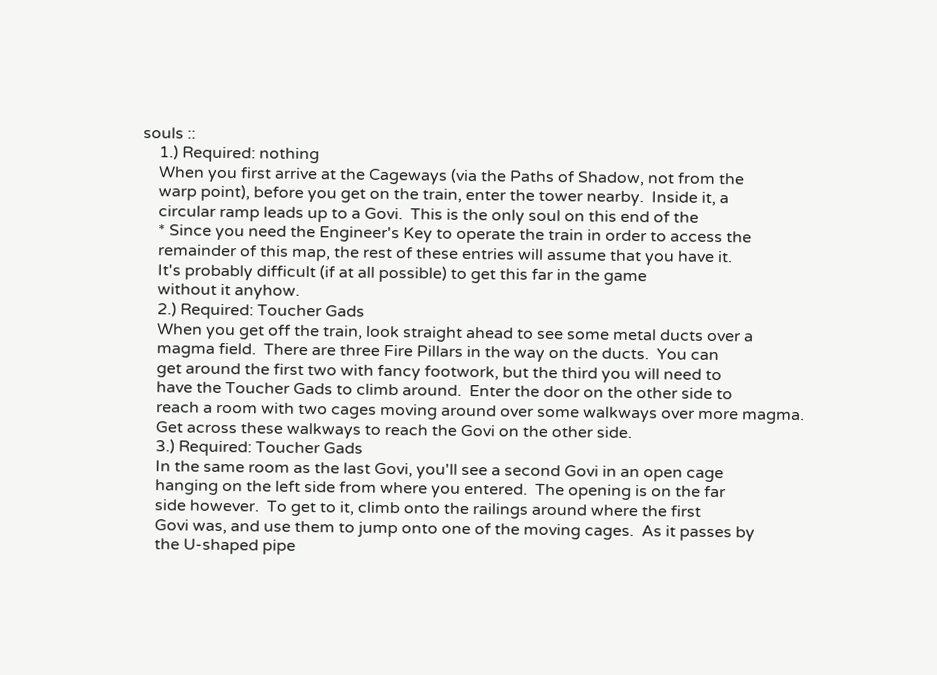souls ::
    1.) Required: nothing
    When you first arrive at the Cageways (via the Paths of Shadow, not from the
    warp point), before you get on the train, enter the tower nearby.  Inside it, a
    circular ramp leads up to a Govi.  This is the only soul on this end of the
    * Since you need the Engineer's Key to operate the train in order to access the
    remainder of this map, the rest of these entries will assume that you have it.
    It's probably difficult (if at all possible) to get this far in the game
    without it anyhow.
    2.) Required: Toucher Gads
    When you get off the train, look straight ahead to see some metal ducts over a
    magma field.  There are three Fire Pillars in the way on the ducts.  You can
    get around the first two with fancy footwork, but the third you will need to
    have the Toucher Gads to climb around.  Enter the door on the other side to
    reach a room with two cages moving around over some walkways over more magma.
    Get across these walkways to reach the Govi on the other side.
    3.) Required: Toucher Gads
    In the same room as the last Govi, you'll see a second Govi in an open cage
    hanging on the left side from where you entered.  The opening is on the far
    side however.  To get to it, climb onto the railings around where the first
    Govi was, and use them to jump onto one of the moving cages.  As it passes by
    the U-shaped pipe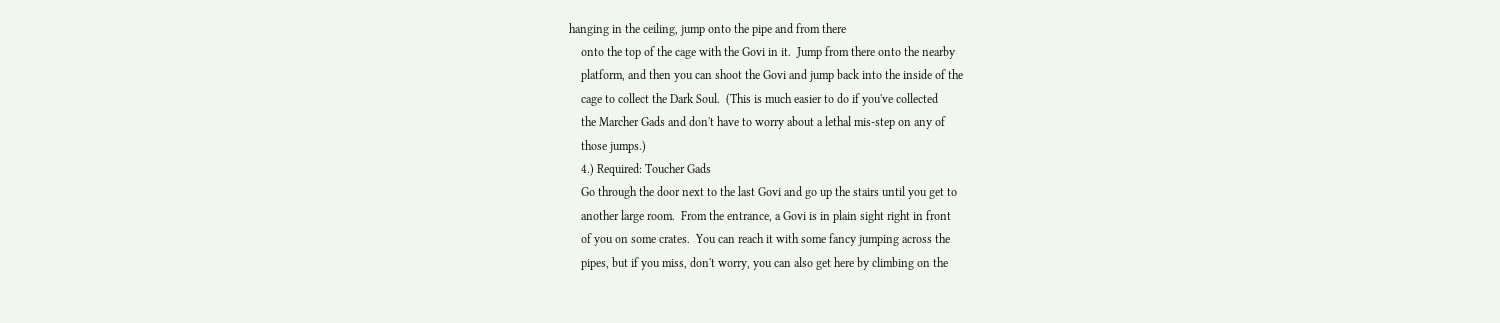hanging in the ceiling, jump onto the pipe and from there
    onto the top of the cage with the Govi in it.  Jump from there onto the nearby
    platform, and then you can shoot the Govi and jump back into the inside of the
    cage to collect the Dark Soul.  (This is much easier to do if you've collected
    the Marcher Gads and don't have to worry about a lethal mis-step on any of
    those jumps.)
    4.) Required: Toucher Gads
    Go through the door next to the last Govi and go up the stairs until you get to
    another large room.  From the entrance, a Govi is in plain sight right in front
    of you on some crates.  You can reach it with some fancy jumping across the
    pipes, but if you miss, don't worry, you can also get here by climbing on the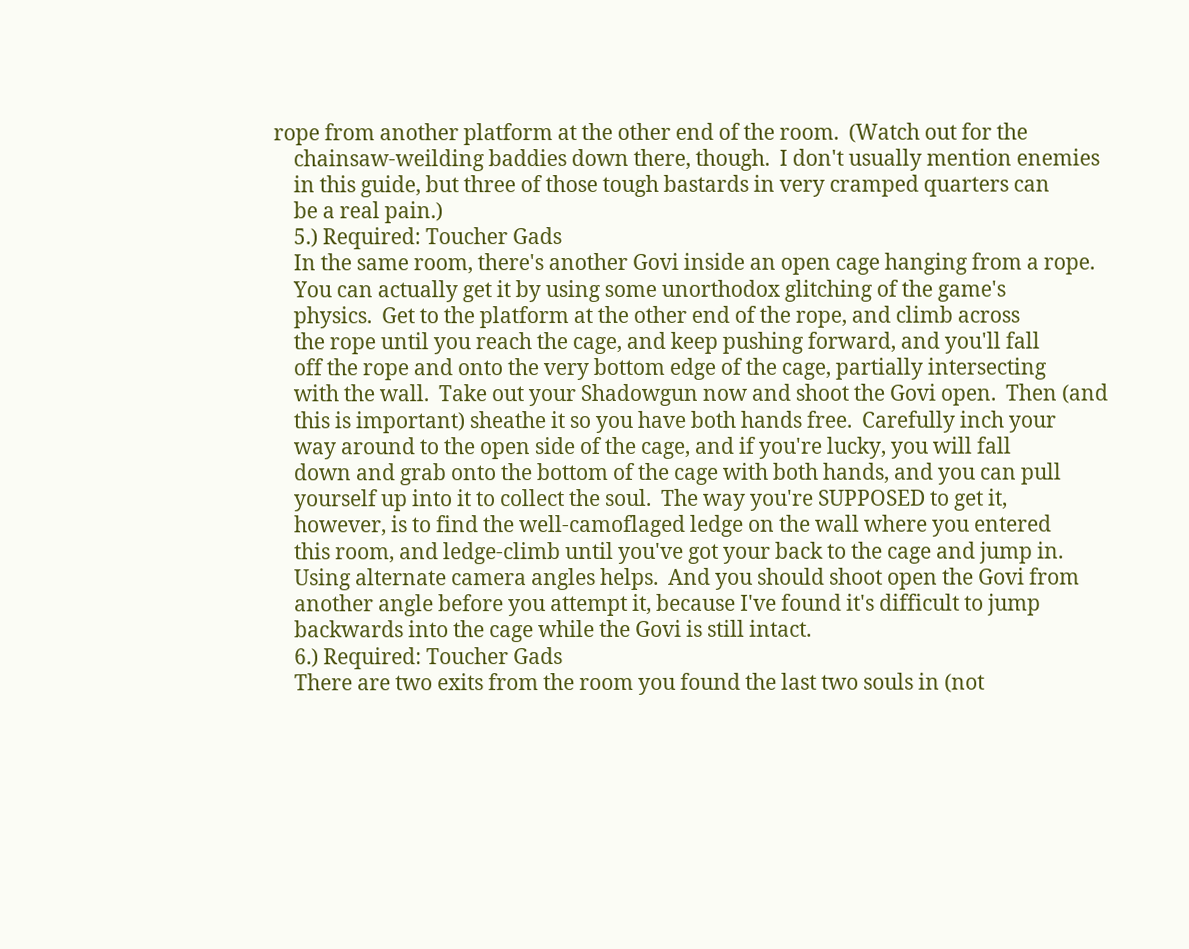rope from another platform at the other end of the room.  (Watch out for the
    chainsaw-weilding baddies down there, though.  I don't usually mention enemies
    in this guide, but three of those tough bastards in very cramped quarters can
    be a real pain.)
    5.) Required: Toucher Gads
    In the same room, there's another Govi inside an open cage hanging from a rope.
    You can actually get it by using some unorthodox glitching of the game's
    physics.  Get to the platform at the other end of the rope, and climb across
    the rope until you reach the cage, and keep pushing forward, and you'll fall
    off the rope and onto the very bottom edge of the cage, partially intersecting
    with the wall.  Take out your Shadowgun now and shoot the Govi open.  Then (and
    this is important) sheathe it so you have both hands free.  Carefully inch your
    way around to the open side of the cage, and if you're lucky, you will fall
    down and grab onto the bottom of the cage with both hands, and you can pull
    yourself up into it to collect the soul.  The way you're SUPPOSED to get it,
    however, is to find the well-camoflaged ledge on the wall where you entered
    this room, and ledge-climb until you've got your back to the cage and jump in.
    Using alternate camera angles helps.  And you should shoot open the Govi from
    another angle before you attempt it, because I've found it's difficult to jump
    backwards into the cage while the Govi is still intact.
    6.) Required: Toucher Gads
    There are two exits from the room you found the last two souls in (not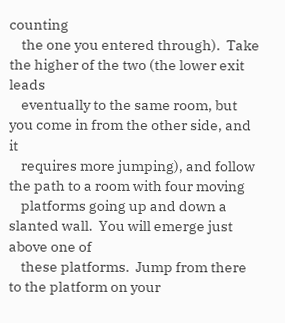counting
    the one you entered through).  Take the higher of the two (the lower exit leads
    eventually to the same room, but you come in from the other side, and it
    requires more jumping), and follow the path to a room with four moving
    platforms going up and down a slanted wall.  You will emerge just above one of
    these platforms.  Jump from there to the platform on your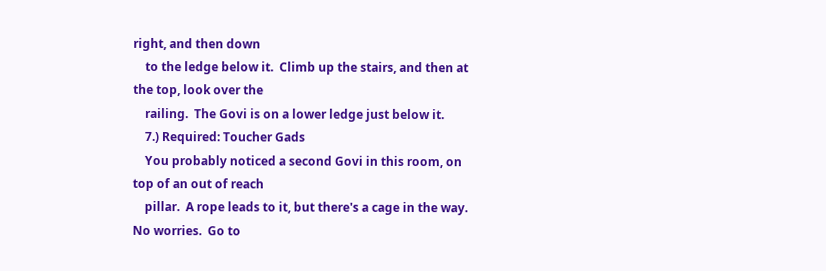right, and then down
    to the ledge below it.  Climb up the stairs, and then at the top, look over the
    railing.  The Govi is on a lower ledge just below it.
    7.) Required: Toucher Gads
    You probably noticed a second Govi in this room, on top of an out of reach
    pillar.  A rope leads to it, but there's a cage in the way.  No worries.  Go to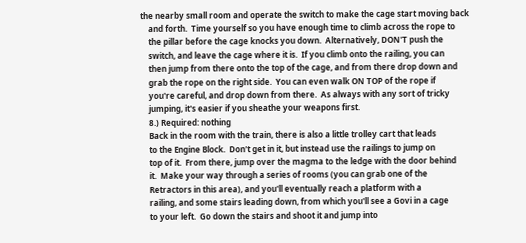the nearby small room and operate the switch to make the cage start moving back
    and forth.  Time yourself so you have enough time to climb across the rope to
    the pillar before the cage knocks you down.  Alternatively, DON'T push the
    switch, and leave the cage where it is.  If you climb onto the railing, you can
    then jump from there onto the top of the cage, and from there drop down and
    grab the rope on the right side.  You can even walk ON TOP of the rope if
    you're careful, and drop down from there.  As always with any sort of tricky
    jumping, it's easier if you sheathe your weapons first.
    8.) Required: nothing
    Back in the room with the train, there is also a little trolley cart that leads
    to the Engine Block.  Don't get in it, but instead use the railings to jump on
    top of it.  From there, jump over the magma to the ledge with the door behind
    it.  Make your way through a series of rooms (you can grab one of the
    Retractors in this area), and you'll eventually reach a platform with a
    railing, and some stairs leading down, from which you'll see a Govi in a cage
    to your left.  Go down the stairs and shoot it and jump into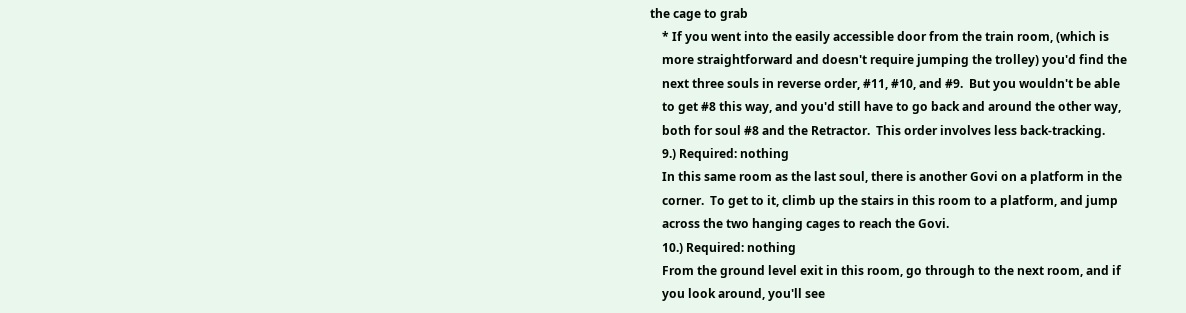the cage to grab
    * If you went into the easily accessible door from the train room, (which is
    more straightforward and doesn't require jumping the trolley) you'd find the
    next three souls in reverse order, #11, #10, and #9.  But you wouldn't be able
    to get #8 this way, and you'd still have to go back and around the other way,
    both for soul #8 and the Retractor.  This order involves less back-tracking.
    9.) Required: nothing
    In this same room as the last soul, there is another Govi on a platform in the
    corner.  To get to it, climb up the stairs in this room to a platform, and jump
    across the two hanging cages to reach the Govi.
    10.) Required: nothing
    From the ground level exit in this room, go through to the next room, and if
    you look around, you'll see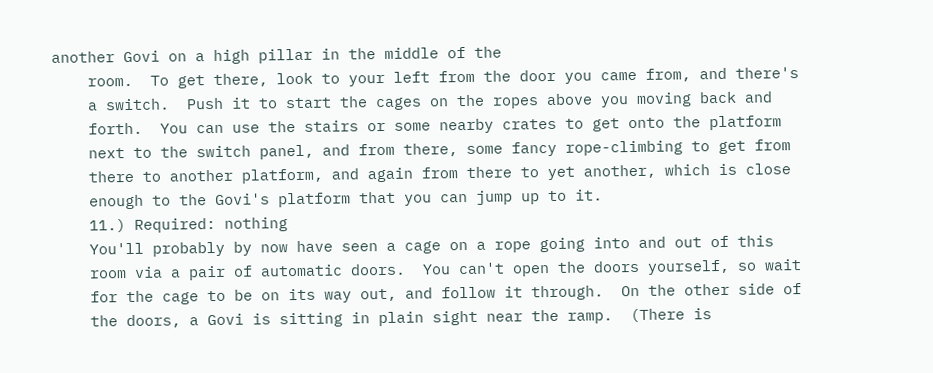another Govi on a high pillar in the middle of the
    room.  To get there, look to your left from the door you came from, and there's
    a switch.  Push it to start the cages on the ropes above you moving back and
    forth.  You can use the stairs or some nearby crates to get onto the platform
    next to the switch panel, and from there, some fancy rope-climbing to get from
    there to another platform, and again from there to yet another, which is close
    enough to the Govi's platform that you can jump up to it.
    11.) Required: nothing
    You'll probably by now have seen a cage on a rope going into and out of this
    room via a pair of automatic doors.  You can't open the doors yourself, so wait
    for the cage to be on its way out, and follow it through.  On the other side of
    the doors, a Govi is sitting in plain sight near the ramp.  (There is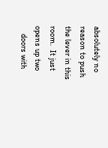absolutely no reason to push the lever in this room.  It just opens up two
    doors with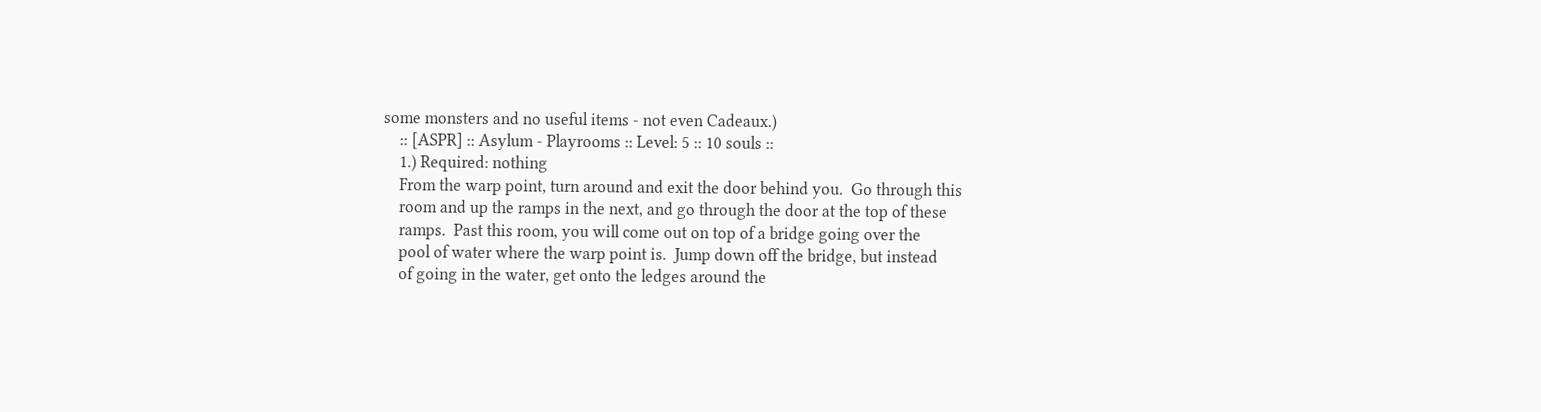some monsters and no useful items - not even Cadeaux.)
    :: [ASPR] :: Asylum - Playrooms :: Level: 5 :: 10 souls ::
    1.) Required: nothing
    From the warp point, turn around and exit the door behind you.  Go through this
    room and up the ramps in the next, and go through the door at the top of these
    ramps.  Past this room, you will come out on top of a bridge going over the
    pool of water where the warp point is.  Jump down off the bridge, but instead
    of going in the water, get onto the ledges around the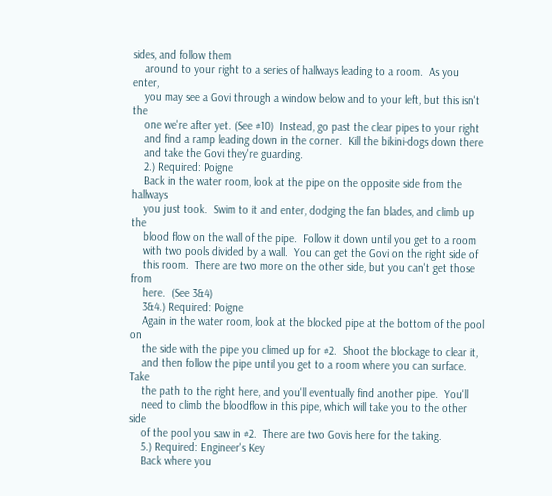sides, and follow them
    around to your right to a series of hallways leading to a room.  As you enter,
    you may see a Govi through a window below and to your left, but this isn't the
    one we're after yet. (See #10)  Instead, go past the clear pipes to your right
    and find a ramp leading down in the corner.  Kill the bikini-dogs down there
    and take the Govi they're guarding.
    2.) Required: Poigne
    Back in the water room, look at the pipe on the opposite side from the hallways
    you just took.  Swim to it and enter, dodging the fan blades, and climb up the
    blood flow on the wall of the pipe.  Follow it down until you get to a room
    with two pools divided by a wall.  You can get the Govi on the right side of
    this room.  There are two more on the other side, but you can't get those from
    here.  (See 3&4)
    3&4.) Required: Poigne
    Again in the water room, look at the blocked pipe at the bottom of the pool on
    the side with the pipe you climed up for #2.  Shoot the blockage to clear it,
    and then follow the pipe until you get to a room where you can surface.  Take
    the path to the right here, and you'll eventually find another pipe.  You'll
    need to climb the bloodflow in this pipe, which will take you to the other side
    of the pool you saw in #2.  There are two Govis here for the taking.
    5.) Required: Engineer's Key
    Back where you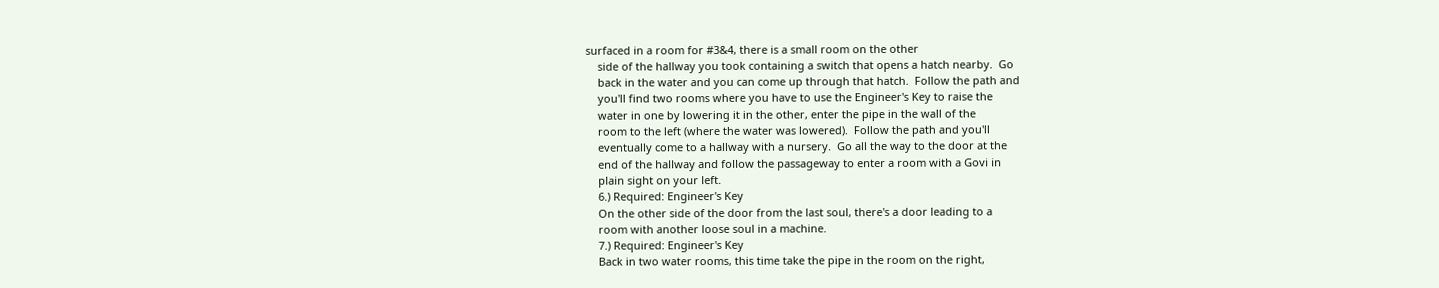surfaced in a room for #3&4, there is a small room on the other
    side of the hallway you took containing a switch that opens a hatch nearby.  Go
    back in the water and you can come up through that hatch.  Follow the path and
    you'll find two rooms where you have to use the Engineer's Key to raise the
    water in one by lowering it in the other, enter the pipe in the wall of the
    room to the left (where the water was lowered).  Follow the path and you'll
    eventually come to a hallway with a nursery.  Go all the way to the door at the
    end of the hallway and follow the passageway to enter a room with a Govi in
    plain sight on your left.
    6.) Required: Engineer's Key
    On the other side of the door from the last soul, there's a door leading to a
    room with another loose soul in a machine.
    7.) Required: Engineer's Key
    Back in two water rooms, this time take the pipe in the room on the right,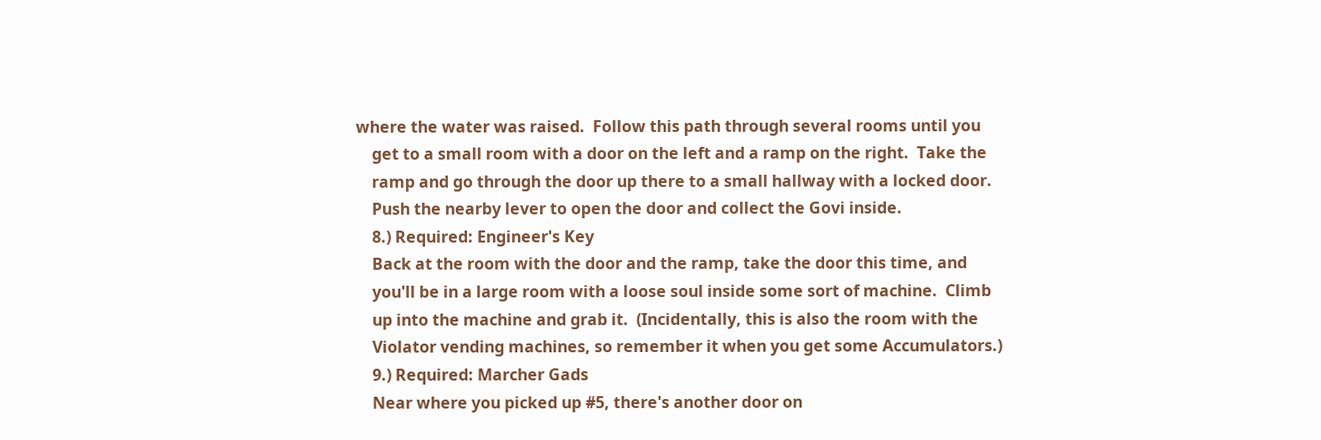where the water was raised.  Follow this path through several rooms until you
    get to a small room with a door on the left and a ramp on the right.  Take the
    ramp and go through the door up there to a small hallway with a locked door.
    Push the nearby lever to open the door and collect the Govi inside.
    8.) Required: Engineer's Key
    Back at the room with the door and the ramp, take the door this time, and
    you'll be in a large room with a loose soul inside some sort of machine.  Climb
    up into the machine and grab it.  (Incidentally, this is also the room with the
    Violator vending machines, so remember it when you get some Accumulators.)
    9.) Required: Marcher Gads
    Near where you picked up #5, there's another door on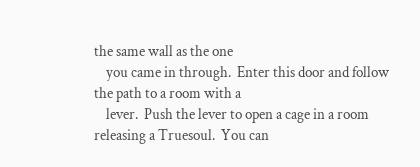the same wall as the one
    you came in through.  Enter this door and follow the path to a room with a
    lever.  Push the lever to open a cage in a room releasing a Truesoul.  You can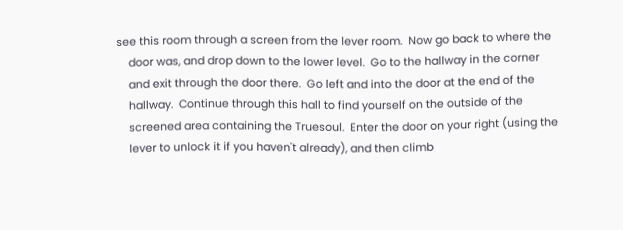see this room through a screen from the lever room.  Now go back to where the
    door was, and drop down to the lower level.  Go to the hallway in the corner
    and exit through the door there.  Go left and into the door at the end of the
    hallway.  Continue through this hall to find yourself on the outside of the
    screened area containing the Truesoul.  Enter the door on your right (using the
    lever to unlock it if you haven't already), and then climb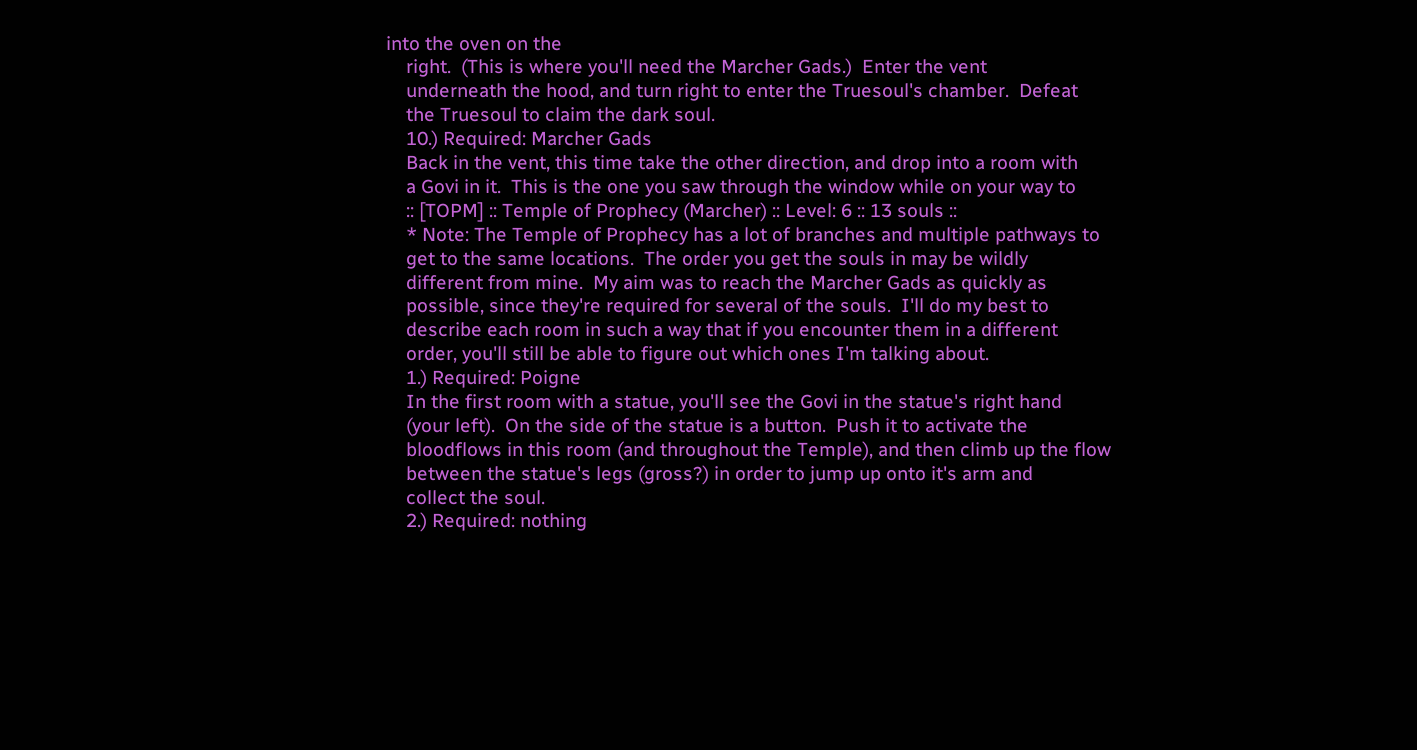into the oven on the
    right.  (This is where you'll need the Marcher Gads.)  Enter the vent
    underneath the hood, and turn right to enter the Truesoul's chamber.  Defeat
    the Truesoul to claim the dark soul.
    10.) Required: Marcher Gads
    Back in the vent, this time take the other direction, and drop into a room with
    a Govi in it.  This is the one you saw through the window while on your way to
    :: [TOPM] :: Temple of Prophecy (Marcher) :: Level: 6 :: 13 souls ::
    * Note: The Temple of Prophecy has a lot of branches and multiple pathways to
    get to the same locations.  The order you get the souls in may be wildly
    different from mine.  My aim was to reach the Marcher Gads as quickly as
    possible, since they're required for several of the souls.  I'll do my best to
    describe each room in such a way that if you encounter them in a different
    order, you'll still be able to figure out which ones I'm talking about.
    1.) Required: Poigne
    In the first room with a statue, you'll see the Govi in the statue's right hand
    (your left).  On the side of the statue is a button.  Push it to activate the
    bloodflows in this room (and throughout the Temple), and then climb up the flow
    between the statue's legs (gross?) in order to jump up onto it's arm and
    collect the soul.
    2.) Required: nothing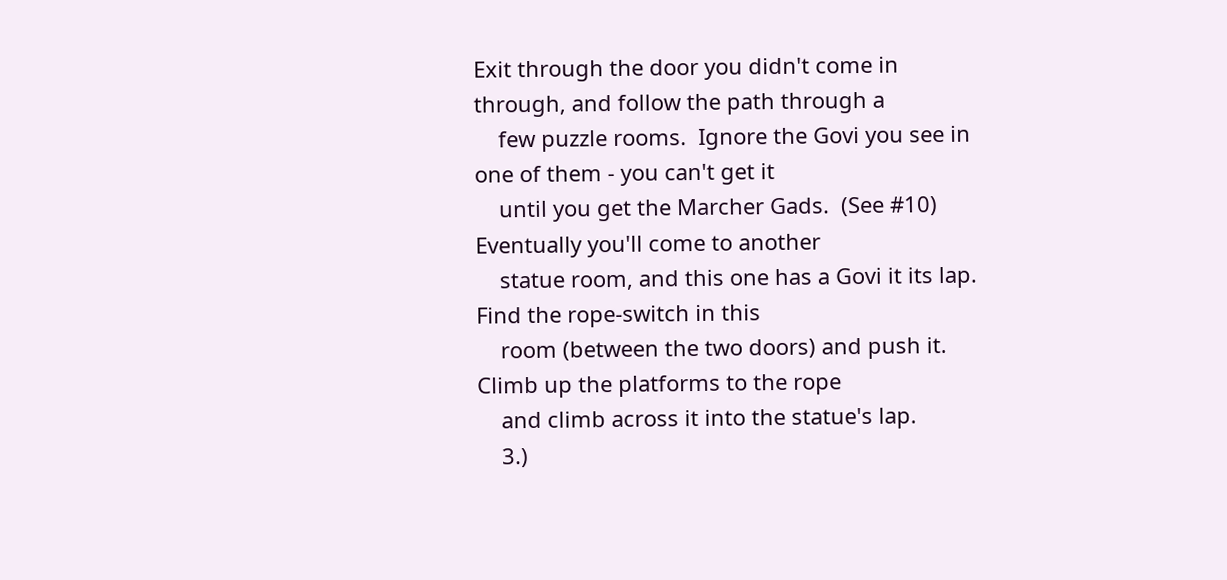Exit through the door you didn't come in through, and follow the path through a
    few puzzle rooms.  Ignore the Govi you see in one of them - you can't get it
    until you get the Marcher Gads.  (See #10)  Eventually you'll come to another
    statue room, and this one has a Govi it its lap.  Find the rope-switch in this
    room (between the two doors) and push it.  Climb up the platforms to the rope
    and climb across it into the statue's lap.
    3.)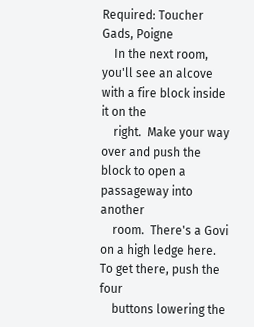Required: Toucher Gads, Poigne
    In the next room, you'll see an alcove with a fire block inside it on the
    right.  Make your way over and push the block to open a passageway into another
    room.  There's a Govi on a high ledge here.  To get there, push the four
    buttons lowering the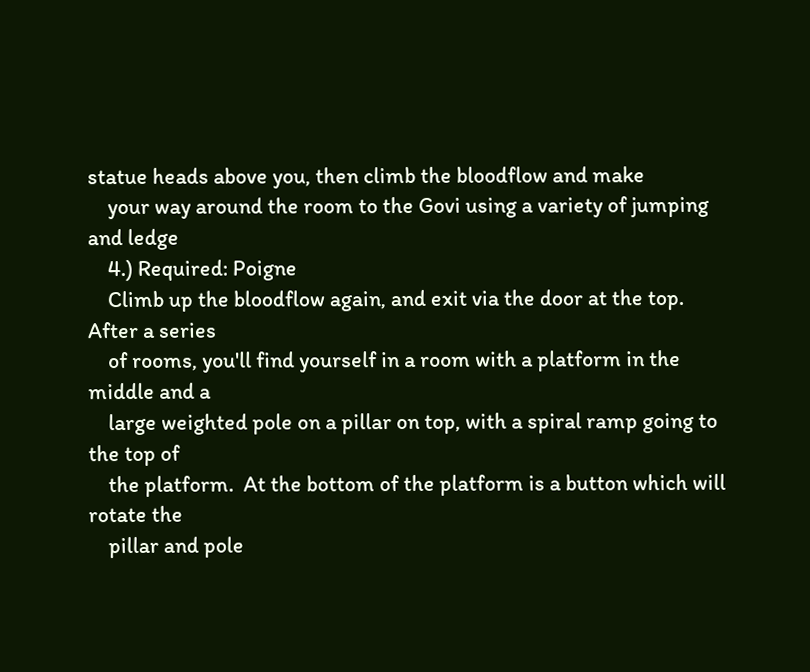statue heads above you, then climb the bloodflow and make
    your way around the room to the Govi using a variety of jumping and ledge
    4.) Required: Poigne
    Climb up the bloodflow again, and exit via the door at the top.  After a series
    of rooms, you'll find yourself in a room with a platform in the middle and a
    large weighted pole on a pillar on top, with a spiral ramp going to the top of
    the platform.  At the bottom of the platform is a button which will rotate the
    pillar and pole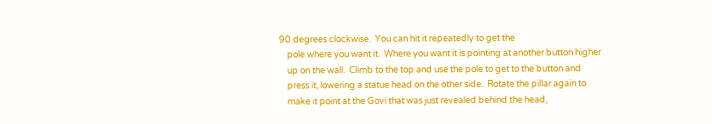90 degrees clockwise.  You can hit it repeatedly to get the
    pole where you want it.  Where you want it is pointing at another button higher
    up on the wall.  Climb to the top and use the pole to get to the button and
    press it, lowering a statue head on the other side.  Rotate the pillar again to
    make it point at the Govi that was just revealed behind the head,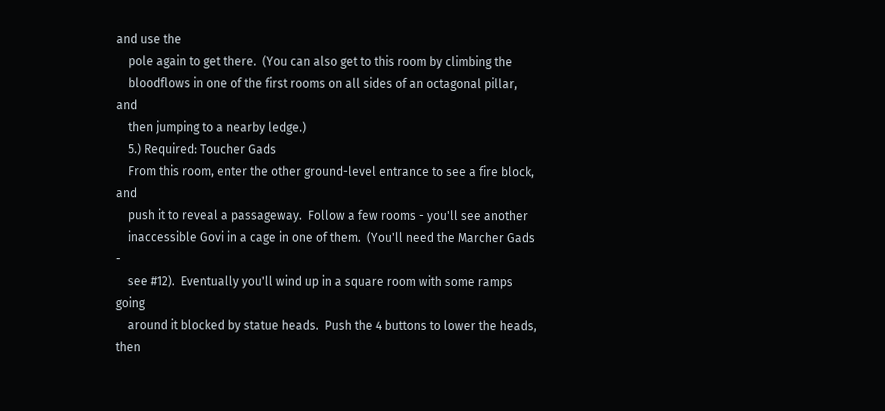and use the
    pole again to get there.  (You can also get to this room by climbing the
    bloodflows in one of the first rooms on all sides of an octagonal pillar, and
    then jumping to a nearby ledge.)
    5.) Required: Toucher Gads
    From this room, enter the other ground-level entrance to see a fire block, and
    push it to reveal a passageway.  Follow a few rooms - you'll see another
    inaccessible Govi in a cage in one of them.  (You'll need the Marcher Gads -
    see #12).  Eventually you'll wind up in a square room with some ramps going
    around it blocked by statue heads.  Push the 4 buttons to lower the heads, then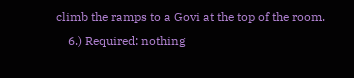climb the ramps to a Govi at the top of the room.
    6.) Required: nothing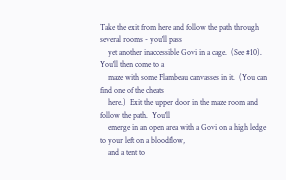Take the exit from here and follow the path through several rooms - you'll pass
    yet another inaccessible Govi in a cage.  (See #10).  You'll then come to a
    maze with some Flambeau canvasses in it.  (You can find one of the cheats
    here.)  Exit the upper door in the maze room and follow the path.  You'll
    emerge in an open area with a Govi on a high ledge to your left on a bloodflow,
    and a tent to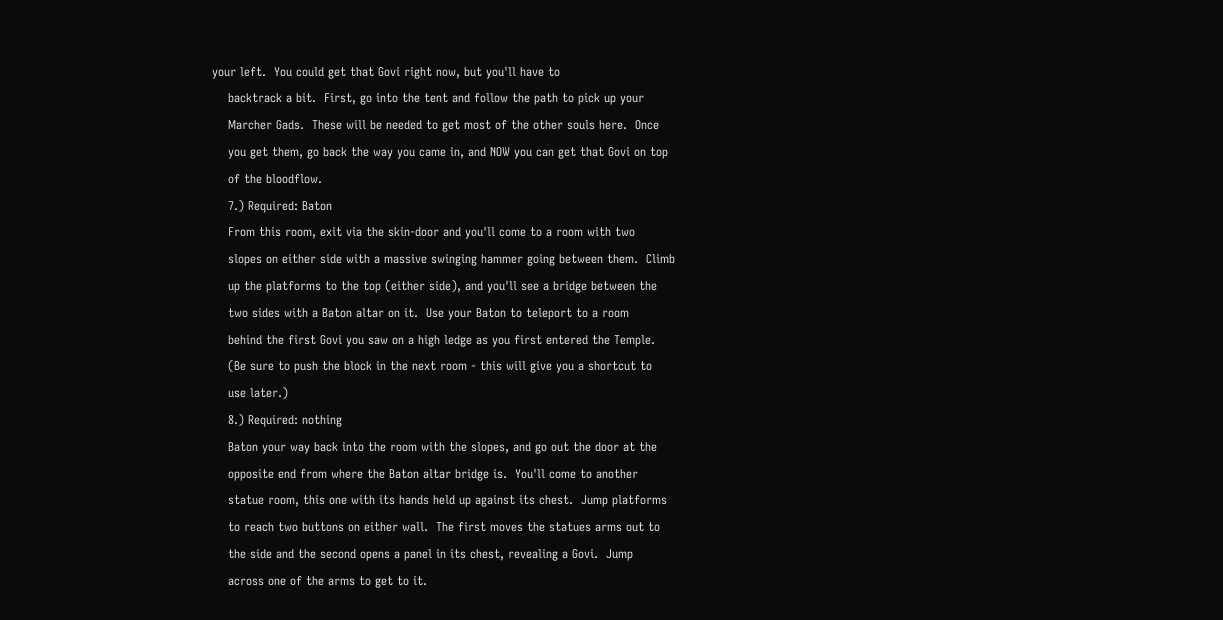your left.  You could get that Govi right now, but you'll have to
    backtrack a bit.  First, go into the tent and follow the path to pick up your
    Marcher Gads.  These will be needed to get most of the other souls here.  Once
    you get them, go back the way you came in, and NOW you can get that Govi on top
    of the bloodflow.
    7.) Required: Baton
    From this room, exit via the skin-door and you'll come to a room with two
    slopes on either side with a massive swinging hammer going between them.  Climb
    up the platforms to the top (either side), and you'll see a bridge between the
    two sides with a Baton altar on it.  Use your Baton to teleport to a room
    behind the first Govi you saw on a high ledge as you first entered the Temple.
    (Be sure to push the block in the next room - this will give you a shortcut to
    use later.)
    8.) Required: nothing
    Baton your way back into the room with the slopes, and go out the door at the
    opposite end from where the Baton altar bridge is.  You'll come to another
    statue room, this one with its hands held up against its chest.  Jump platforms
    to reach two buttons on either wall.  The first moves the statues arms out to
    the side and the second opens a panel in its chest, revealing a Govi.  Jump
    across one of the arms to get to it.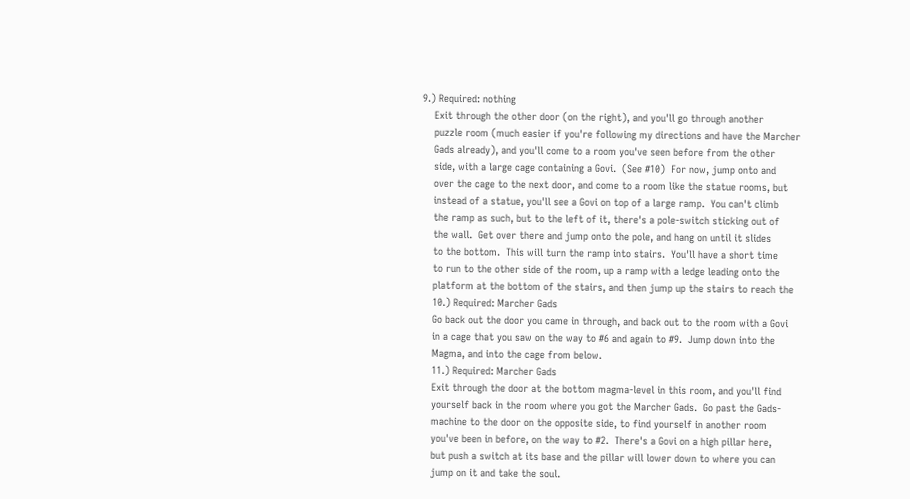9.) Required: nothing
    Exit through the other door (on the right), and you'll go through another
    puzzle room (much easier if you're following my directions and have the Marcher
    Gads already), and you'll come to a room you've seen before from the other
    side, with a large cage containing a Govi.  (See #10)  For now, jump onto and
    over the cage to the next door, and come to a room like the statue rooms, but
    instead of a statue, you'll see a Govi on top of a large ramp.  You can't climb
    the ramp as such, but to the left of it, there's a pole-switch sticking out of
    the wall.  Get over there and jump onto the pole, and hang on until it slides
    to the bottom.  This will turn the ramp into stairs.  You'll have a short time
    to run to the other side of the room, up a ramp with a ledge leading onto the
    platform at the bottom of the stairs, and then jump up the stairs to reach the
    10.) Required: Marcher Gads
    Go back out the door you came in through, and back out to the room with a Govi
    in a cage that you saw on the way to #6 and again to #9.  Jump down into the
    Magma, and into the cage from below.
    11.) Required: Marcher Gads
    Exit through the door at the bottom magma-level in this room, and you'll find
    yourself back in the room where you got the Marcher Gads.  Go past the Gads-
    machine to the door on the opposite side, to find yourself in another room
    you've been in before, on the way to #2.  There's a Govi on a high pillar here,
    but push a switch at its base and the pillar will lower down to where you can
    jump on it and take the soul.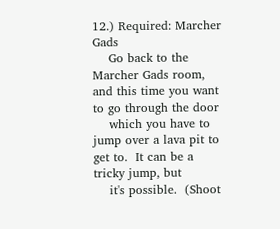12.) Required: Marcher Gads
    Go back to the Marcher Gads room, and this time you want to go through the door
    which you have to jump over a lava pit to get to.  It can be a tricky jump, but
    it's possible.  (Shoot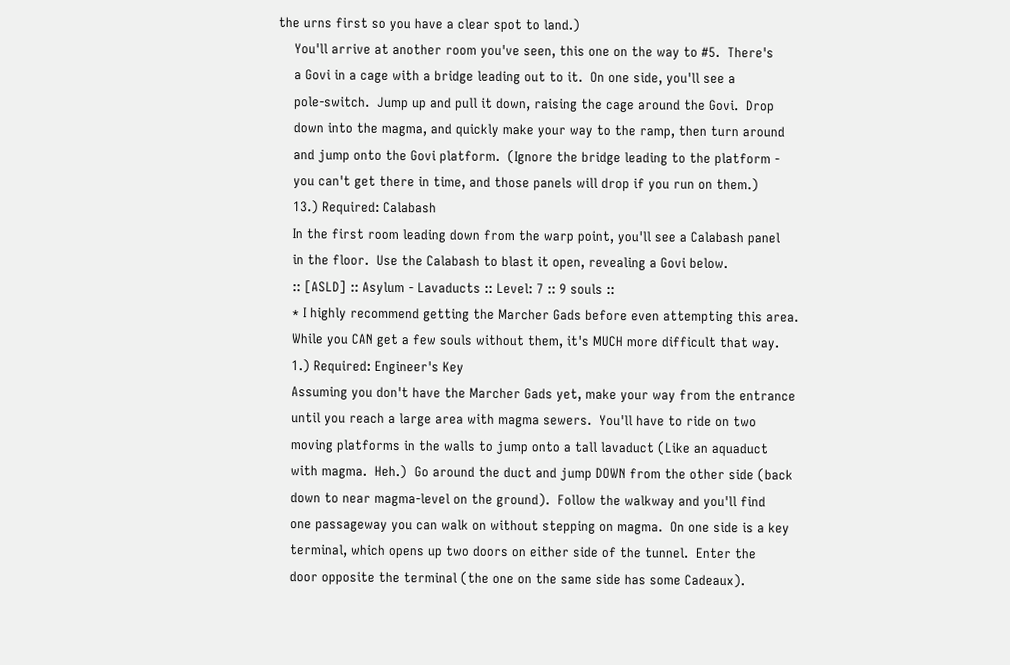the urns first so you have a clear spot to land.)
    You'll arrive at another room you've seen, this one on the way to #5.  There's
    a Govi in a cage with a bridge leading out to it.  On one side, you'll see a
    pole-switch.  Jump up and pull it down, raising the cage around the Govi.  Drop
    down into the magma, and quickly make your way to the ramp, then turn around
    and jump onto the Govi platform.  (Ignore the bridge leading to the platform -
    you can't get there in time, and those panels will drop if you run on them.)
    13.) Required: Calabash
    In the first room leading down from the warp point, you'll see a Calabash panel
    in the floor.  Use the Calabash to blast it open, revealing a Govi below.
    :: [ASLD] :: Asylum - Lavaducts :: Level: 7 :: 9 souls ::
    * I highly recommend getting the Marcher Gads before even attempting this area.
    While you CAN get a few souls without them, it's MUCH more difficult that way.
    1.) Required: Engineer's Key
    Assuming you don't have the Marcher Gads yet, make your way from the entrance
    until you reach a large area with magma sewers.  You'll have to ride on two
    moving platforms in the walls to jump onto a tall lavaduct (Like an aquaduct
    with magma.  Heh.)  Go around the duct and jump DOWN from the other side (back
    down to near magma-level on the ground).  Follow the walkway and you'll find
    one passageway you can walk on without stepping on magma.  On one side is a key
    terminal, which opens up two doors on either side of the tunnel.  Enter the
    door opposite the terminal (the one on the same side has some Cadeaux).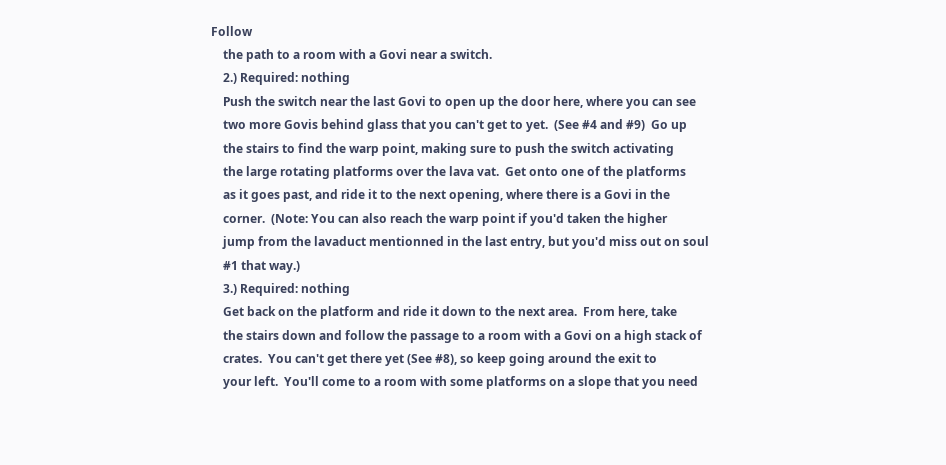Follow
    the path to a room with a Govi near a switch.
    2.) Required: nothing
    Push the switch near the last Govi to open up the door here, where you can see
    two more Govis behind glass that you can't get to yet.  (See #4 and #9)  Go up
    the stairs to find the warp point, making sure to push the switch activating
    the large rotating platforms over the lava vat.  Get onto one of the platforms
    as it goes past, and ride it to the next opening, where there is a Govi in the
    corner.  (Note: You can also reach the warp point if you'd taken the higher
    jump from the lavaduct mentionned in the last entry, but you'd miss out on soul
    #1 that way.)
    3.) Required: nothing
    Get back on the platform and ride it down to the next area.  From here, take
    the stairs down and follow the passage to a room with a Govi on a high stack of
    crates.  You can't get there yet (See #8), so keep going around the exit to
    your left.  You'll come to a room with some platforms on a slope that you need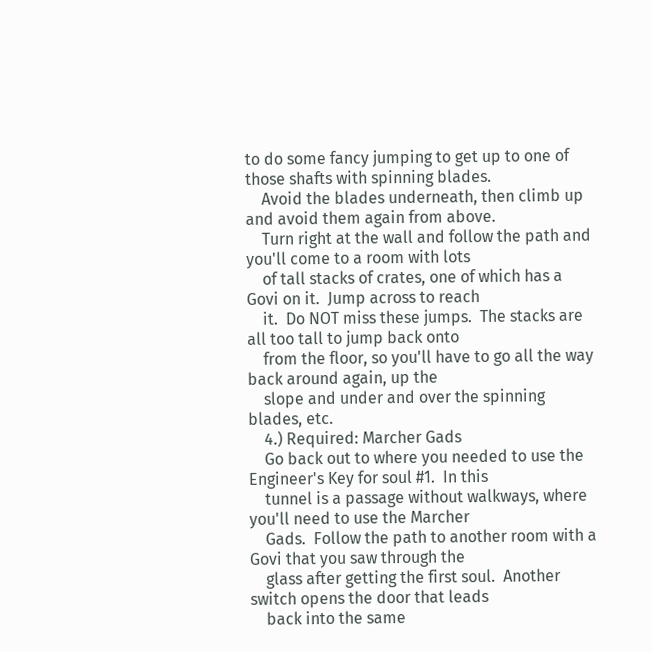to do some fancy jumping to get up to one of those shafts with spinning blades.
    Avoid the blades underneath, then climb up and avoid them again from above.
    Turn right at the wall and follow the path and you'll come to a room with lots
    of tall stacks of crates, one of which has a Govi on it.  Jump across to reach
    it.  Do NOT miss these jumps.  The stacks are all too tall to jump back onto
    from the floor, so you'll have to go all the way back around again, up the
    slope and under and over the spinning blades, etc.
    4.) Required: Marcher Gads
    Go back out to where you needed to use the Engineer's Key for soul #1.  In this
    tunnel is a passage without walkways, where you'll need to use the Marcher
    Gads.  Follow the path to another room with a Govi that you saw through the
    glass after getting the first soul.  Another switch opens the door that leads
    back into the same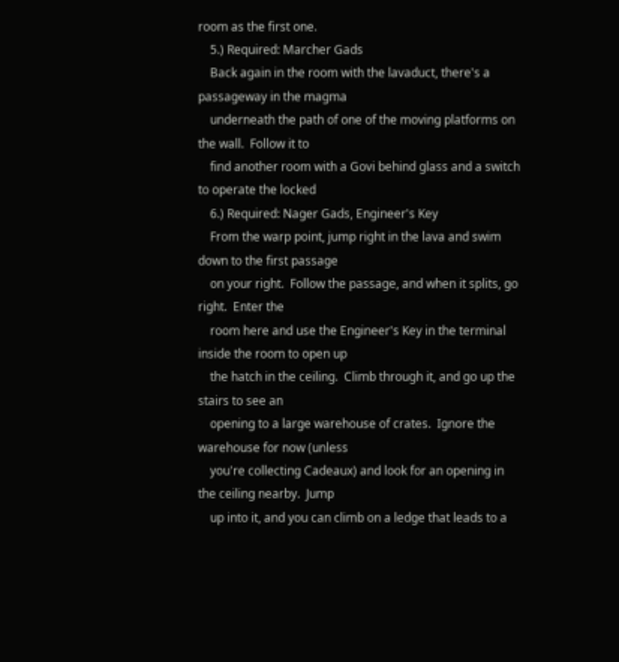room as the first one.
    5.) Required: Marcher Gads
    Back again in the room with the lavaduct, there's a passageway in the magma
    underneath the path of one of the moving platforms on the wall.  Follow it to
    find another room with a Govi behind glass and a switch to operate the locked
    6.) Required: Nager Gads, Engineer's Key
    From the warp point, jump right in the lava and swim down to the first passage
    on your right.  Follow the passage, and when it splits, go right.  Enter the
    room here and use the Engineer's Key in the terminal inside the room to open up
    the hatch in the ceiling.  Climb through it, and go up the stairs to see an
    opening to a large warehouse of crates.  Ignore the warehouse for now (unless
    you're collecting Cadeaux) and look for an opening in the ceiling nearby.  Jump
    up into it, and you can climb on a ledge that leads to a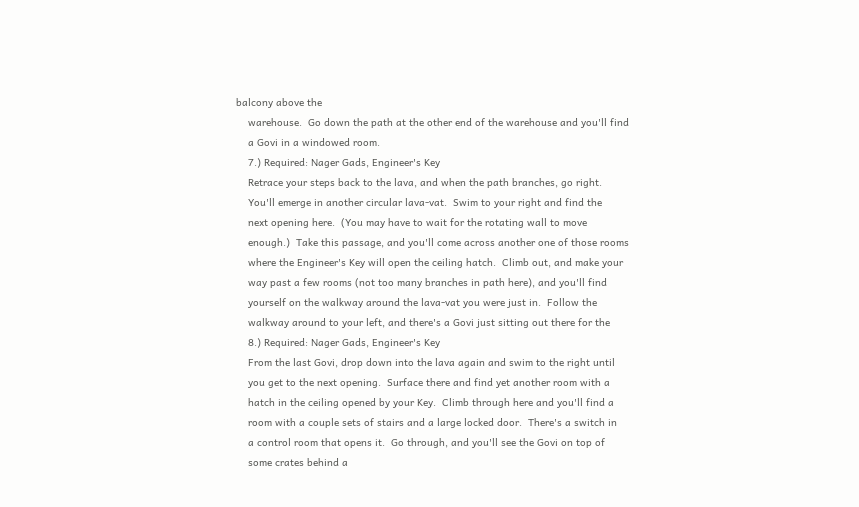balcony above the
    warehouse.  Go down the path at the other end of the warehouse and you'll find
    a Govi in a windowed room.
    7.) Required: Nager Gads, Engineer's Key
    Retrace your steps back to the lava, and when the path branches, go right.
    You'll emerge in another circular lava-vat.  Swim to your right and find the
    next opening here.  (You may have to wait for the rotating wall to move
    enough.)  Take this passage, and you'll come across another one of those rooms
    where the Engineer's Key will open the ceiling hatch.  Climb out, and make your
    way past a few rooms (not too many branches in path here), and you'll find
    yourself on the walkway around the lava-vat you were just in.  Follow the
    walkway around to your left, and there's a Govi just sitting out there for the
    8.) Required: Nager Gads, Engineer's Key
    From the last Govi, drop down into the lava again and swim to the right until
    you get to the next opening.  Surface there and find yet another room with a
    hatch in the ceiling opened by your Key.  Climb through here and you'll find a
    room with a couple sets of stairs and a large locked door.  There's a switch in
    a control room that opens it.  Go through, and you'll see the Govi on top of
    some crates behind a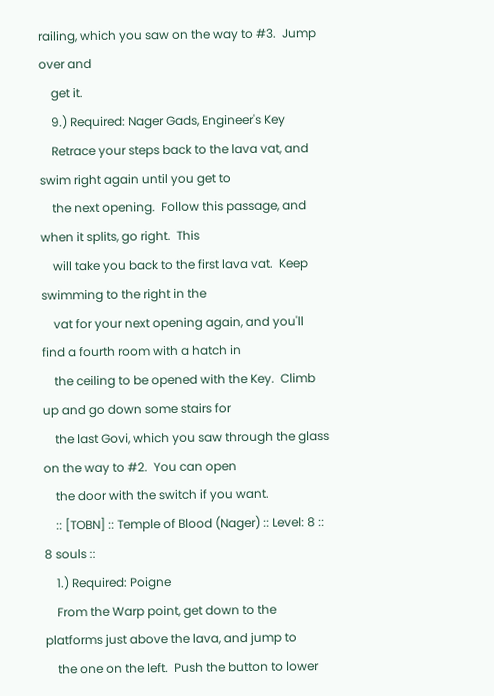railing, which you saw on the way to #3.  Jump over and
    get it.
    9.) Required: Nager Gads, Engineer's Key
    Retrace your steps back to the lava vat, and swim right again until you get to
    the next opening.  Follow this passage, and when it splits, go right.  This
    will take you back to the first lava vat.  Keep swimming to the right in the
    vat for your next opening again, and you'll find a fourth room with a hatch in
    the ceiling to be opened with the Key.  Climb up and go down some stairs for
    the last Govi, which you saw through the glass on the way to #2.  You can open
    the door with the switch if you want.
    :: [TOBN] :: Temple of Blood (Nager) :: Level: 8 :: 8 souls ::
    1.) Required: Poigne
    From the Warp point, get down to the platforms just above the lava, and jump to
    the one on the left.  Push the button to lower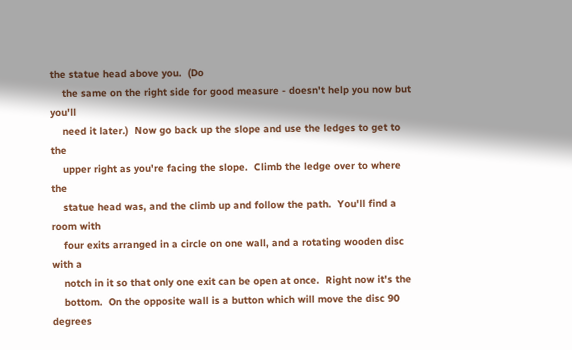the statue head above you.  (Do
    the same on the right side for good measure - doesn't help you now but you'll
    need it later.)  Now go back up the slope and use the ledges to get to the
    upper right as you're facing the slope.  Climb the ledge over to where the
    statue head was, and the climb up and follow the path.  You'll find a room with
    four exits arranged in a circle on one wall, and a rotating wooden disc with a
    notch in it so that only one exit can be open at once.  Right now it's the
    bottom.  On the opposite wall is a button which will move the disc 90 degrees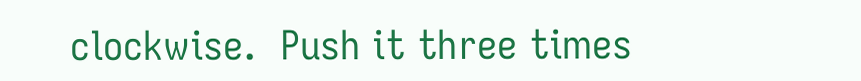clockwise.  Push it three times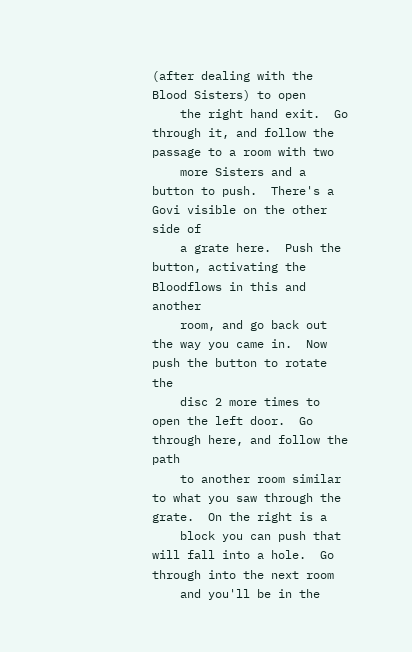(after dealing with the Blood Sisters) to open
    the right hand exit.  Go through it, and follow the passage to a room with two
    more Sisters and a button to push.  There's a Govi visible on the other side of
    a grate here.  Push the button, activating the Bloodflows in this and another
    room, and go back out the way you came in.  Now push the button to rotate the
    disc 2 more times to open the left door.  Go through here, and follow the path
    to another room similar to what you saw through the grate.  On the right is a
    block you can push that will fall into a hole.  Go through into the next room
    and you'll be in the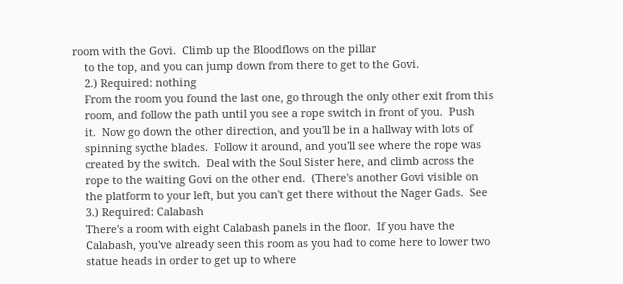room with the Govi.  Climb up the Bloodflows on the pillar
    to the top, and you can jump down from there to get to the Govi.
    2.) Required: nothing
    From the room you found the last one, go through the only other exit from this
    room, and follow the path until you see a rope switch in front of you.  Push
    it.  Now go down the other direction, and you'll be in a hallway with lots of
    spinning sycthe blades.  Follow it around, and you'll see where the rope was
    created by the switch.  Deal with the Soul Sister here, and climb across the
    rope to the waiting Govi on the other end.  (There's another Govi visible on
    the platform to your left, but you can't get there without the Nager Gads.  See
    3.) Required: Calabash
    There's a room with eight Calabash panels in the floor.  If you have the
    Calabash, you've already seen this room as you had to come here to lower two
    statue heads in order to get up to where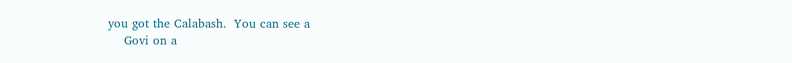you got the Calabash.  You can see a
    Govi on a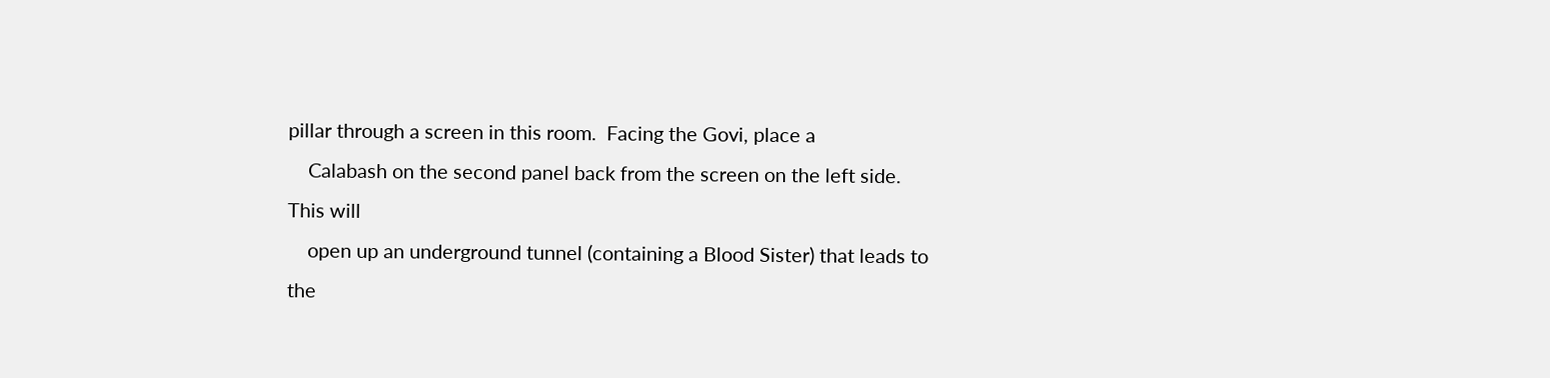pillar through a screen in this room.  Facing the Govi, place a
    Calabash on the second panel back from the screen on the left side.  This will
    open up an underground tunnel (containing a Blood Sister) that leads to the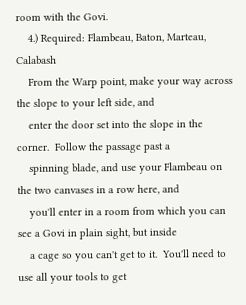room with the Govi.
    4.) Required: Flambeau, Baton, Marteau, Calabash
    From the Warp point, make your way across the slope to your left side, and
    enter the door set into the slope in the corner.  Follow the passage past a
    spinning blade, and use your Flambeau on the two canvases in a row here, and
    you'll enter in a room from which you can see a Govi in plain sight, but inside
    a cage so you can't get to it.  You'll need to use all your tools to get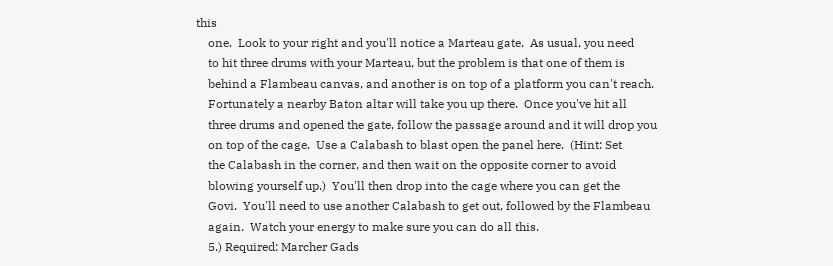this
    one.  Look to your right and you'll notice a Marteau gate.  As usual, you need
    to hit three drums with your Marteau, but the problem is that one of them is
    behind a Flambeau canvas, and another is on top of a platform you can't reach.
    Fortunately a nearby Baton altar will take you up there.  Once you've hit all
    three drums and opened the gate, follow the passage around and it will drop you
    on top of the cage.  Use a Calabash to blast open the panel here.  (Hint: Set
    the Calabash in the corner, and then wait on the opposite corner to avoid
    blowing yourself up.)  You'll then drop into the cage where you can get the
    Govi.  You'll need to use another Calabash to get out, followed by the Flambeau
    again.  Watch your energy to make sure you can do all this.
    5.) Required: Marcher Gads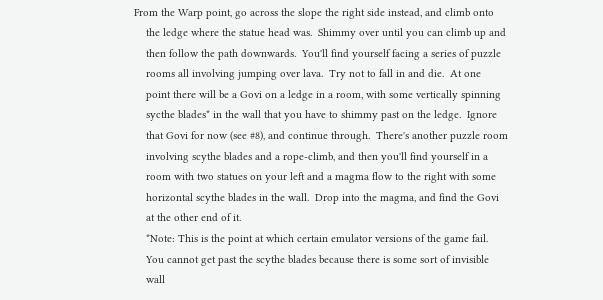From the Warp point, go across the slope the right side instead, and climb onto
    the ledge where the statue head was.  Shimmy over until you can climb up and
    then follow the path downwards.  You'll find yourself facing a series of puzzle
    rooms all involving jumping over lava.  Try not to fall in and die.  At one
    point there will be a Govi on a ledge in a room, with some vertically spinning
    sycthe blades* in the wall that you have to shimmy past on the ledge.  Ignore
    that Govi for now (see #8), and continue through.  There's another puzzle room
    involving scythe blades and a rope-climb, and then you'll find yourself in a
    room with two statues on your left and a magma flow to the right with some
    horizontal scythe blades in the wall.  Drop into the magma, and find the Govi
    at the other end of it.
    *Note: This is the point at which certain emulator versions of the game fail.
    You cannot get past the scythe blades because there is some sort of invisible
    wall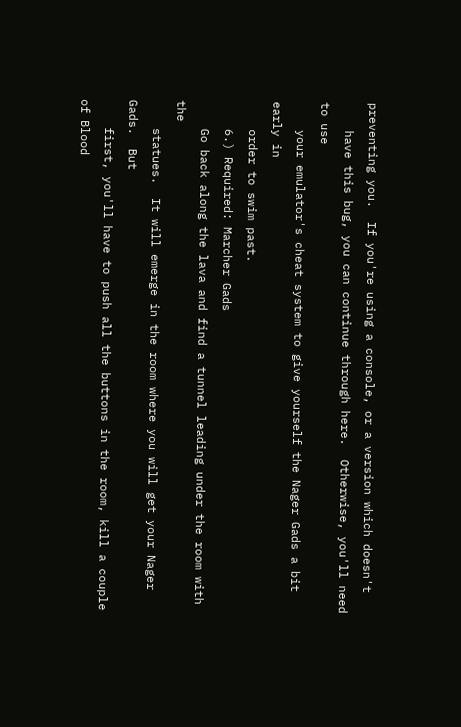preventing you.  If you're using a console, or a version which doesn't
    have this bug, you can continue through here.  Otherwise, you'll need to use
    your emulator's cheat system to give yourself the Nager Gads a bit early in
    order to swim past.
    6.) Required: Marcher Gads
    Go back along the lava and find a tunnel leading under the room with the
    statues.  It will emerge in the room where you will get your Nager Gads.  But
    first, you'll have to push all the buttons in the room, kill a couple of Blood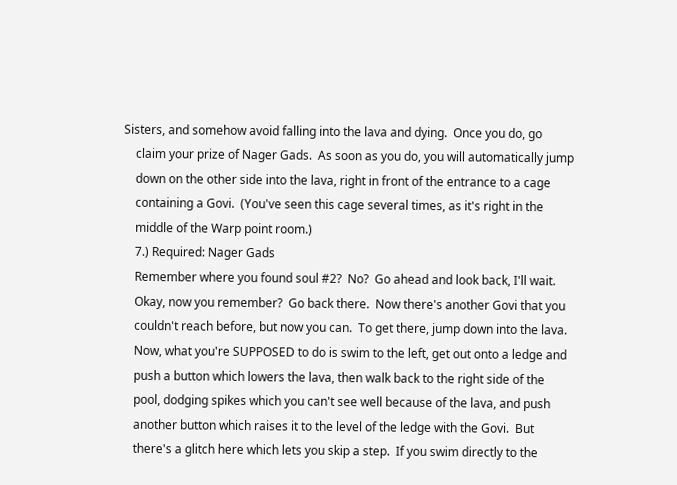Sisters, and somehow avoid falling into the lava and dying.  Once you do, go
    claim your prize of Nager Gads.  As soon as you do, you will automatically jump
    down on the other side into the lava, right in front of the entrance to a cage
    containing a Govi.  (You've seen this cage several times, as it's right in the
    middle of the Warp point room.)
    7.) Required: Nager Gads
    Remember where you found soul #2?  No?  Go ahead and look back, I'll wait.
    Okay, now you remember?  Go back there.  Now there's another Govi that you
    couldn't reach before, but now you can.  To get there, jump down into the lava.
    Now, what you're SUPPOSED to do is swim to the left, get out onto a ledge and
    push a button which lowers the lava, then walk back to the right side of the
    pool, dodging spikes which you can't see well because of the lava, and push
    another button which raises it to the level of the ledge with the Govi.  But
    there's a glitch here which lets you skip a step.  If you swim directly to the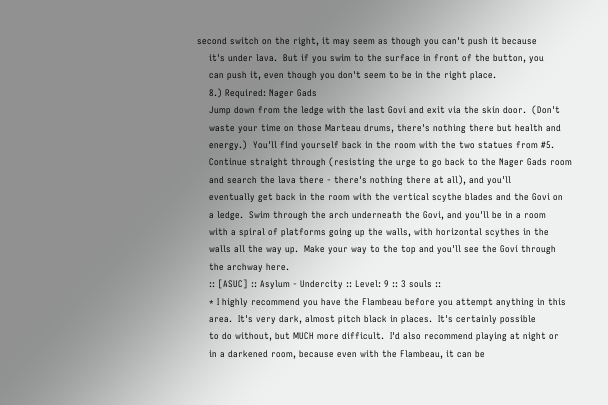second switch on the right, it may seem as though you can't push it because
    it's under lava.  But if you swim to the surface in front of the button, you
    can push it, even though you don't seem to be in the right place.
    8.) Required: Nager Gads
    Jump down from the ledge with the last Govi and exit via the skin door.  (Don't
    waste your time on those Marteau drums, there's nothing there but health and
    energy.)  You'll find yourself back in the room with the two statues from #5.
    Continue straight through (resisting the urge to go back to the Nager Gads room
    and search the lava there - there's nothing there at all), and you'll
    eventually get back in the room with the vertical scythe blades and the Govi on
    a ledge.  Swim through the arch underneath the Govi, and you'll be in a room
    with a spiral of platforms going up the walls, with horizontal scythes in the
    walls all the way up.  Make your way to the top and you'll see the Govi through
    the archway here.
    :: [ASUC] :: Asylum - Undercity :: Level: 9 :: 3 souls ::
    * I highly recommend you have the Flambeau before you attempt anything in this
    area.  It's very dark, almost pitch black in places.  It's certainly possible
    to do without, but MUCH more difficult.  I'd also recommend playing at night or
    in a darkened room, because even with the Flambeau, it can be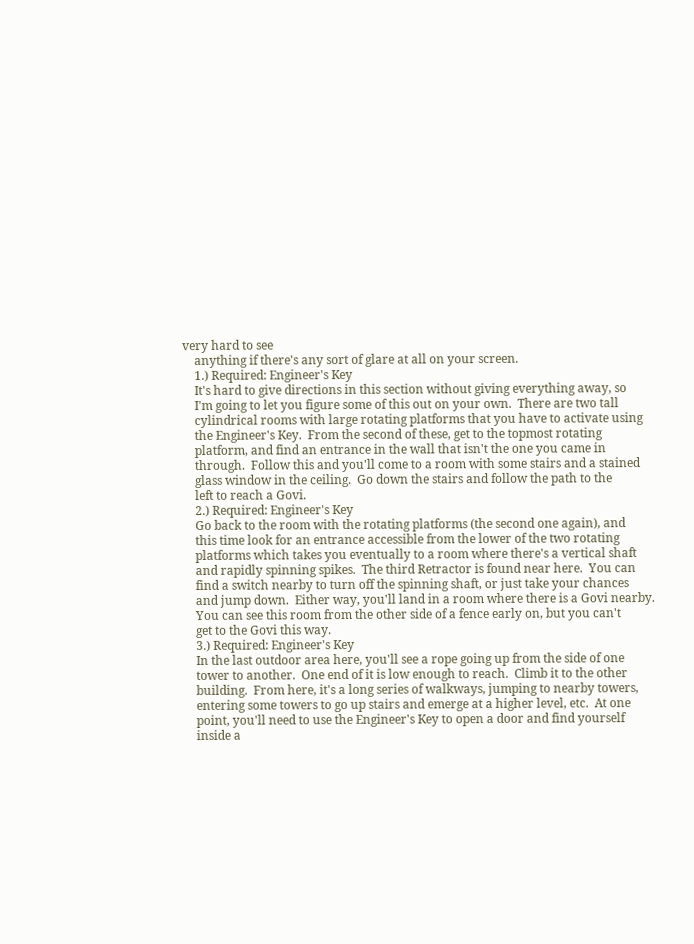very hard to see
    anything if there's any sort of glare at all on your screen.
    1.) Required: Engineer's Key
    It's hard to give directions in this section without giving everything away, so
    I'm going to let you figure some of this out on your own.  There are two tall
    cylindrical rooms with large rotating platforms that you have to activate using
    the Engineer's Key.  From the second of these, get to the topmost rotating
    platform, and find an entrance in the wall that isn't the one you came in
    through.  Follow this and you'll come to a room with some stairs and a stained
    glass window in the ceiling.  Go down the stairs and follow the path to the
    left to reach a Govi.
    2.) Required: Engineer's Key
    Go back to the room with the rotating platforms (the second one again), and
    this time look for an entrance accessible from the lower of the two rotating
    platforms which takes you eventually to a room where there's a vertical shaft
    and rapidly spinning spikes.  The third Retractor is found near here.  You can
    find a switch nearby to turn off the spinning shaft, or just take your chances
    and jump down.  Either way, you'll land in a room where there is a Govi nearby.
    You can see this room from the other side of a fence early on, but you can't
    get to the Govi this way.
    3.) Required: Engineer's Key
    In the last outdoor area here, you'll see a rope going up from the side of one
    tower to another.  One end of it is low enough to reach.  Climb it to the other
    building.  From here, it's a long series of walkways, jumping to nearby towers,
    entering some towers to go up stairs and emerge at a higher level, etc.  At one
    point, you'll need to use the Engineer's Key to open a door and find yourself
    inside a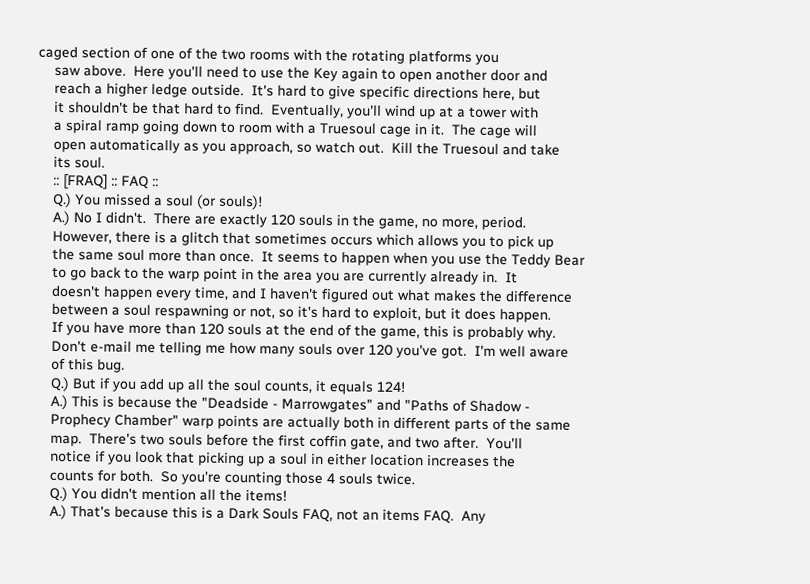caged section of one of the two rooms with the rotating platforms you
    saw above.  Here you'll need to use the Key again to open another door and
    reach a higher ledge outside.  It's hard to give specific directions here, but
    it shouldn't be that hard to find.  Eventually, you'll wind up at a tower with
    a spiral ramp going down to room with a Truesoul cage in it.  The cage will
    open automatically as you approach, so watch out.  Kill the Truesoul and take
    its soul.
    :: [FRAQ] :: FAQ ::
    Q.) You missed a soul (or souls)!
    A.) No I didn't.  There are exactly 120 souls in the game, no more, period.
    However, there is a glitch that sometimes occurs which allows you to pick up
    the same soul more than once.  It seems to happen when you use the Teddy Bear
    to go back to the warp point in the area you are currently already in.  It
    doesn't happen every time, and I haven't figured out what makes the difference
    between a soul respawning or not, so it's hard to exploit, but it does happen.
    If you have more than 120 souls at the end of the game, this is probably why.
    Don't e-mail me telling me how many souls over 120 you've got.  I'm well aware
    of this bug.
    Q.) But if you add up all the soul counts, it equals 124!
    A.) This is because the "Deadside - Marrowgates" and "Paths of Shadow -
    Prophecy Chamber" warp points are actually both in different parts of the same
    map.  There's two souls before the first coffin gate, and two after.  You'll
    notice if you look that picking up a soul in either location increases the
    counts for both.  So you're counting those 4 souls twice.
    Q.) You didn't mention all the items!
    A.) That's because this is a Dark Souls FAQ, not an items FAQ.  Any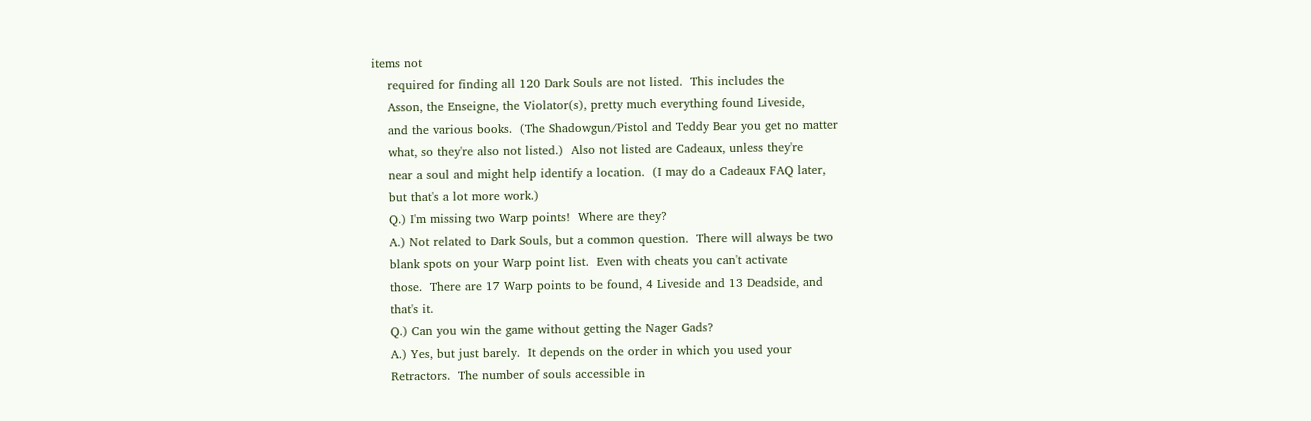items not
    required for finding all 120 Dark Souls are not listed.  This includes the
    Asson, the Enseigne, the Violator(s), pretty much everything found Liveside,
    and the various books.  (The Shadowgun/Pistol and Teddy Bear you get no matter
    what, so they're also not listed.)  Also not listed are Cadeaux, unless they're
    near a soul and might help identify a location.  (I may do a Cadeaux FAQ later,
    but that's a lot more work.)
    Q.) I'm missing two Warp points!  Where are they?
    A.) Not related to Dark Souls, but a common question.  There will always be two
    blank spots on your Warp point list.  Even with cheats you can't activate
    those.  There are 17 Warp points to be found, 4 Liveside and 13 Deadside, and
    that's it.
    Q.) Can you win the game without getting the Nager Gads?
    A.) Yes, but just barely.  It depends on the order in which you used your
    Retractors.  The number of souls accessible in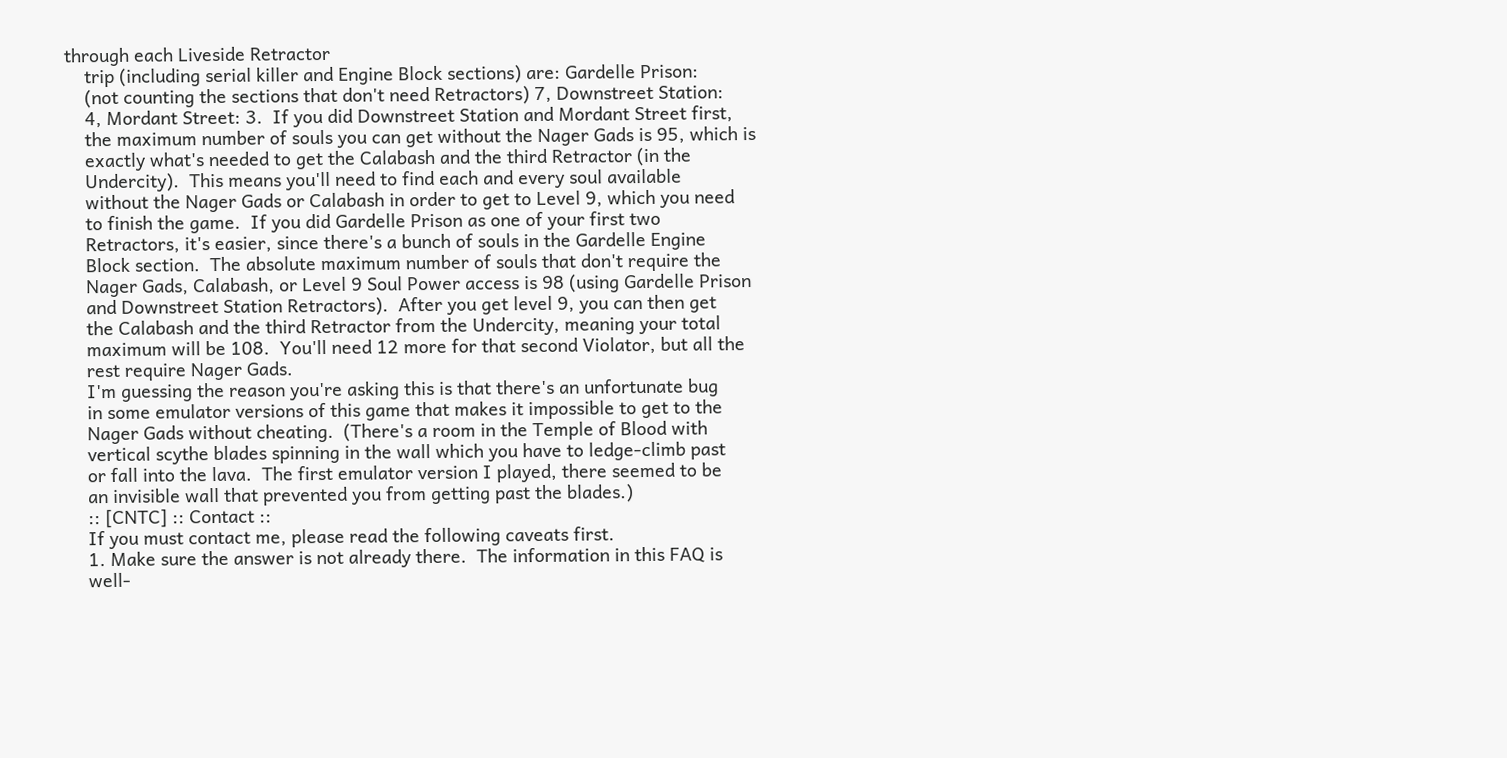through each Liveside Retractor
    trip (including serial killer and Engine Block sections) are: Gardelle Prison:
    (not counting the sections that don't need Retractors) 7, Downstreet Station:
    4, Mordant Street: 3.  If you did Downstreet Station and Mordant Street first,
    the maximum number of souls you can get without the Nager Gads is 95, which is
    exactly what's needed to get the Calabash and the third Retractor (in the
    Undercity).  This means you'll need to find each and every soul available
    without the Nager Gads or Calabash in order to get to Level 9, which you need
    to finish the game.  If you did Gardelle Prison as one of your first two
    Retractors, it's easier, since there's a bunch of souls in the Gardelle Engine
    Block section.  The absolute maximum number of souls that don't require the
    Nager Gads, Calabash, or Level 9 Soul Power access is 98 (using Gardelle Prison
    and Downstreet Station Retractors).  After you get level 9, you can then get
    the Calabash and the third Retractor from the Undercity, meaning your total
    maximum will be 108.  You'll need 12 more for that second Violator, but all the
    rest require Nager Gads.
    I'm guessing the reason you're asking this is that there's an unfortunate bug
    in some emulator versions of this game that makes it impossible to get to the
    Nager Gads without cheating.  (There's a room in the Temple of Blood with
    vertical scythe blades spinning in the wall which you have to ledge-climb past
    or fall into the lava.  The first emulator version I played, there seemed to be
    an invisible wall that prevented you from getting past the blades.)
    :: [CNTC] :: Contact ::
    If you must contact me, please read the following caveats first.
    1. Make sure the answer is not already there.  The information in this FAQ is
    well-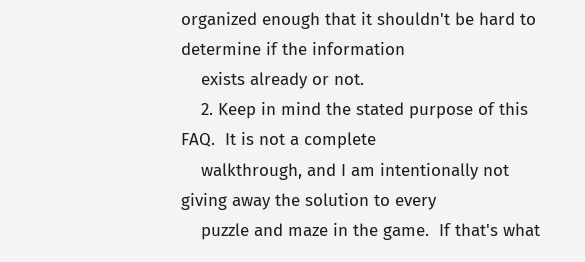organized enough that it shouldn't be hard to determine if the information
    exists already or not.
    2. Keep in mind the stated purpose of this FAQ.  It is not a complete
    walkthrough, and I am intentionally not giving away the solution to every
    puzzle and maze in the game.  If that's what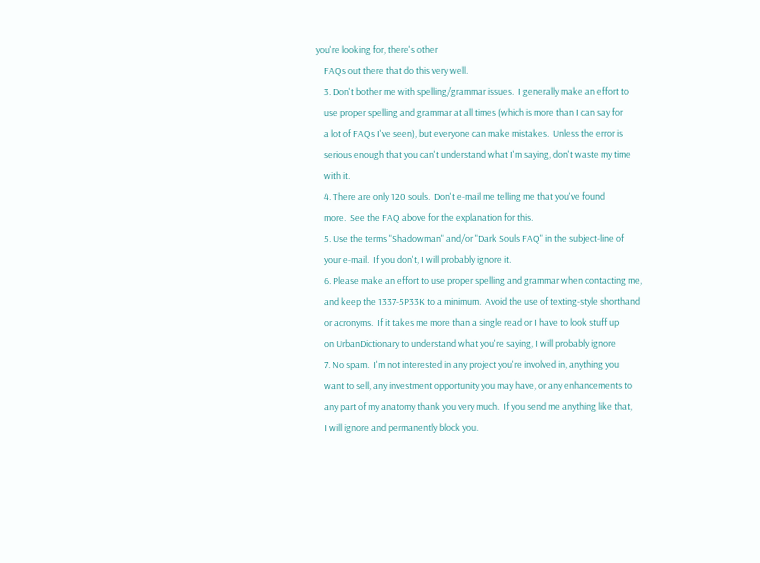you're looking for, there's other
    FAQs out there that do this very well.
    3. Don't bother me with spelling/grammar issues.  I generally make an effort to
    use proper spelling and grammar at all times (which is more than I can say for
    a lot of FAQs I've seen), but everyone can make mistakes.  Unless the error is
    serious enough that you can't understand what I'm saying, don't waste my time
    with it.
    4. There are only 120 souls.  Don't e-mail me telling me that you've found
    more.  See the FAQ above for the explanation for this.
    5. Use the terms "Shadowman" and/or "Dark Souls FAQ" in the subject-line of
    your e-mail.  If you don't, I will probably ignore it.
    6. Please make an effort to use proper spelling and grammar when contacting me,
    and keep the 1337-5P33K to a minimum.  Avoid the use of texting-style shorthand
    or acronyms.  If it takes me more than a single read or I have to look stuff up
    on UrbanDictionary to understand what you're saying, I will probably ignore
    7. No spam.  I'm not interested in any project you're involved in, anything you
    want to sell, any investment opportunity you may have, or any enhancements to
    any part of my anatomy thank you very much.  If you send me anything like that,
    I will ignore and permanently block you.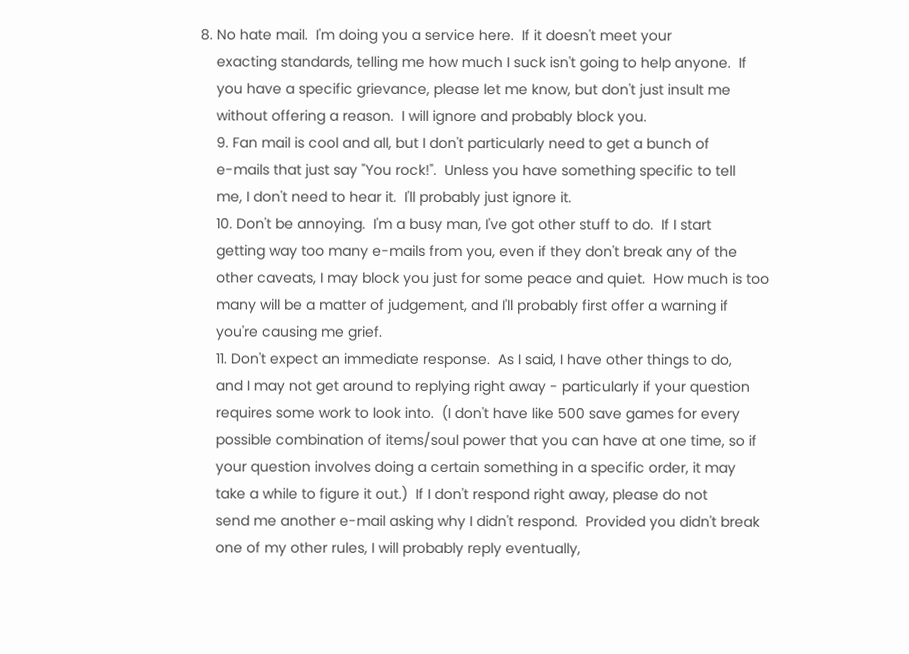8. No hate mail.  I'm doing you a service here.  If it doesn't meet your
    exacting standards, telling me how much I suck isn't going to help anyone.  If
    you have a specific grievance, please let me know, but don't just insult me
    without offering a reason.  I will ignore and probably block you.
    9. Fan mail is cool and all, but I don't particularly need to get a bunch of
    e-mails that just say "You rock!".  Unless you have something specific to tell
    me, I don't need to hear it.  I'll probably just ignore it.
    10. Don't be annoying.  I'm a busy man, I've got other stuff to do.  If I start
    getting way too many e-mails from you, even if they don't break any of the
    other caveats, I may block you just for some peace and quiet.  How much is too
    many will be a matter of judgement, and I'll probably first offer a warning if
    you're causing me grief.
    11. Don't expect an immediate response.  As I said, I have other things to do,
    and I may not get around to replying right away - particularly if your question
    requires some work to look into.  (I don't have like 500 save games for every
    possible combination of items/soul power that you can have at one time, so if
    your question involves doing a certain something in a specific order, it may
    take a while to figure it out.)  If I don't respond right away, please do not
    send me another e-mail asking why I didn't respond.  Provided you didn't break
    one of my other rules, I will probably reply eventually,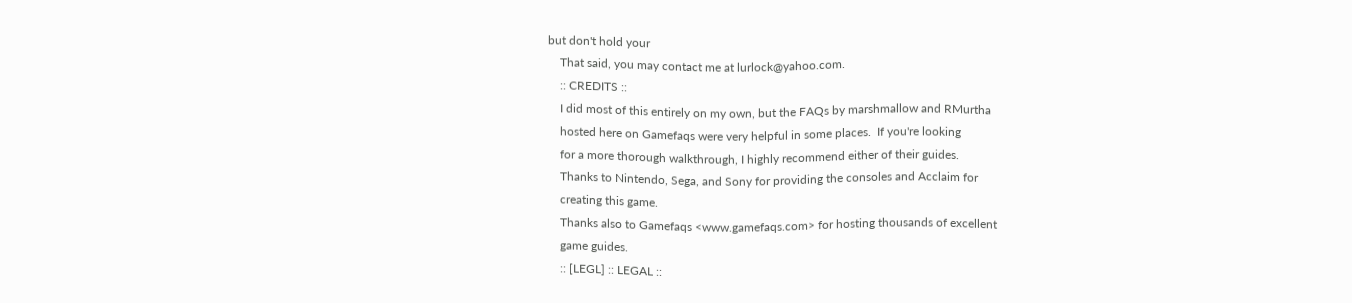but don't hold your
    That said, you may contact me at lurlock@yahoo.com.
    :: CREDITS ::
    I did most of this entirely on my own, but the FAQs by marshmallow and RMurtha
    hosted here on Gamefaqs were very helpful in some places.  If you're looking
    for a more thorough walkthrough, I highly recommend either of their guides.
    Thanks to Nintendo, Sega, and Sony for providing the consoles and Acclaim for
    creating this game.
    Thanks also to Gamefaqs <www.gamefaqs.com> for hosting thousands of excellent
    game guides.
    :: [LEGL] :: LEGAL ::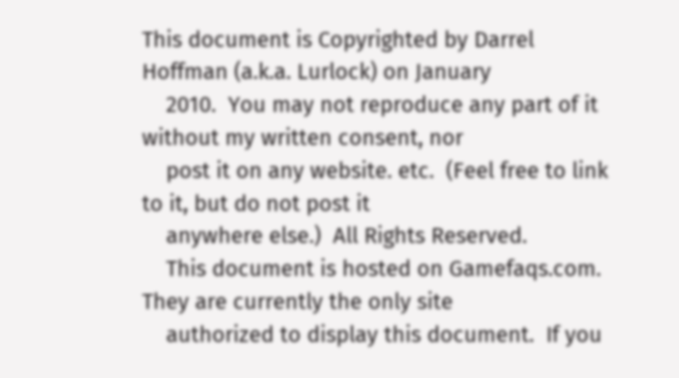This document is Copyrighted by Darrel Hoffman (a.k.a. Lurlock) on January
    2010.  You may not reproduce any part of it without my written consent, nor
    post it on any website. etc.  (Feel free to link to it, but do not post it
    anywhere else.)  All Rights Reserved.
    This document is hosted on Gamefaqs.com.  They are currently the only site
    authorized to display this document.  If you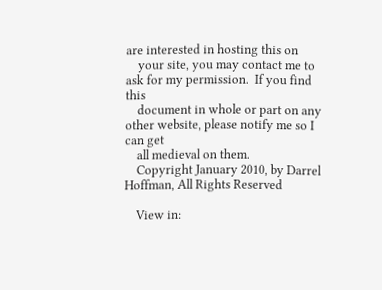are interested in hosting this on
    your site, you may contact me to ask for my permission.  If you find this
    document in whole or part on any other website, please notify me so I can get
    all medieval on them.
    Copyright January 2010, by Darrel Hoffman, All Rights Reserved

    View in: